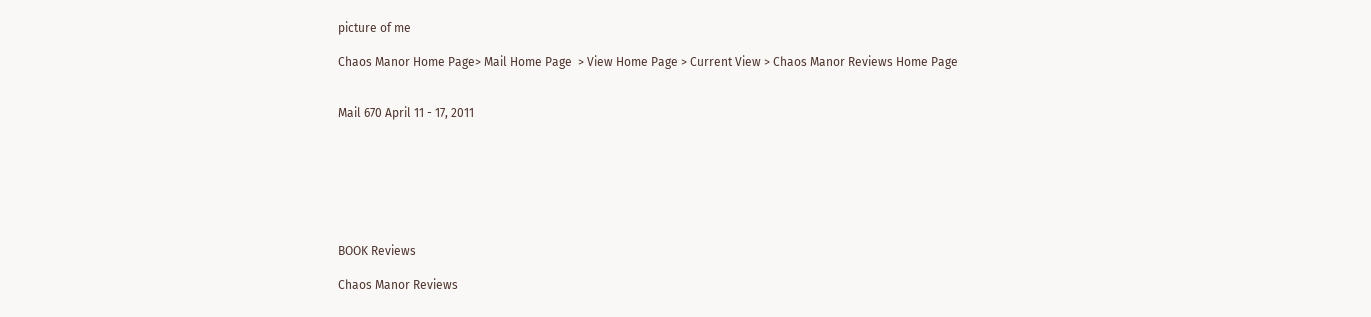picture of me

Chaos Manor Home Page> Mail Home Page  > View Home Page > Current View > Chaos Manor Reviews Home Page


Mail 670 April 11 - 17, 2011







BOOK Reviews

Chaos Manor Reviews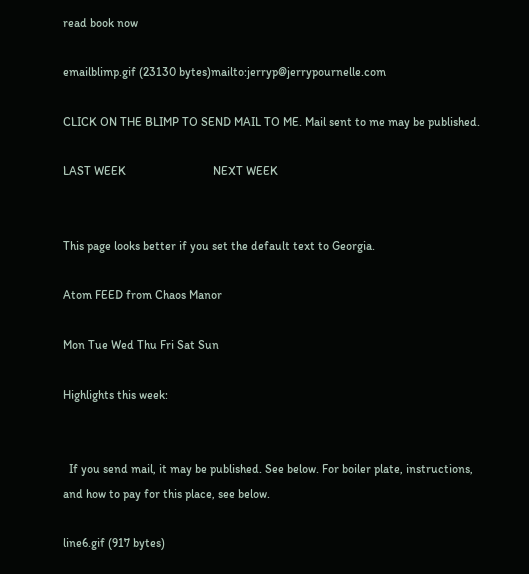read book now

emailblimp.gif (23130 bytes)mailto:jerryp@jerrypournelle.com

CLICK ON THE BLIMP TO SEND MAIL TO ME. Mail sent to me may be published.

LAST WEEK                             NEXT WEEK


This page looks better if you set the default text to Georgia.

Atom FEED from Chaos Manor

Mon Tue Wed Thu Fri Sat Sun

Highlights this week:


  If you send mail, it may be published. See below. For boiler plate, instructions, and how to pay for this place, see below.

line6.gif (917 bytes)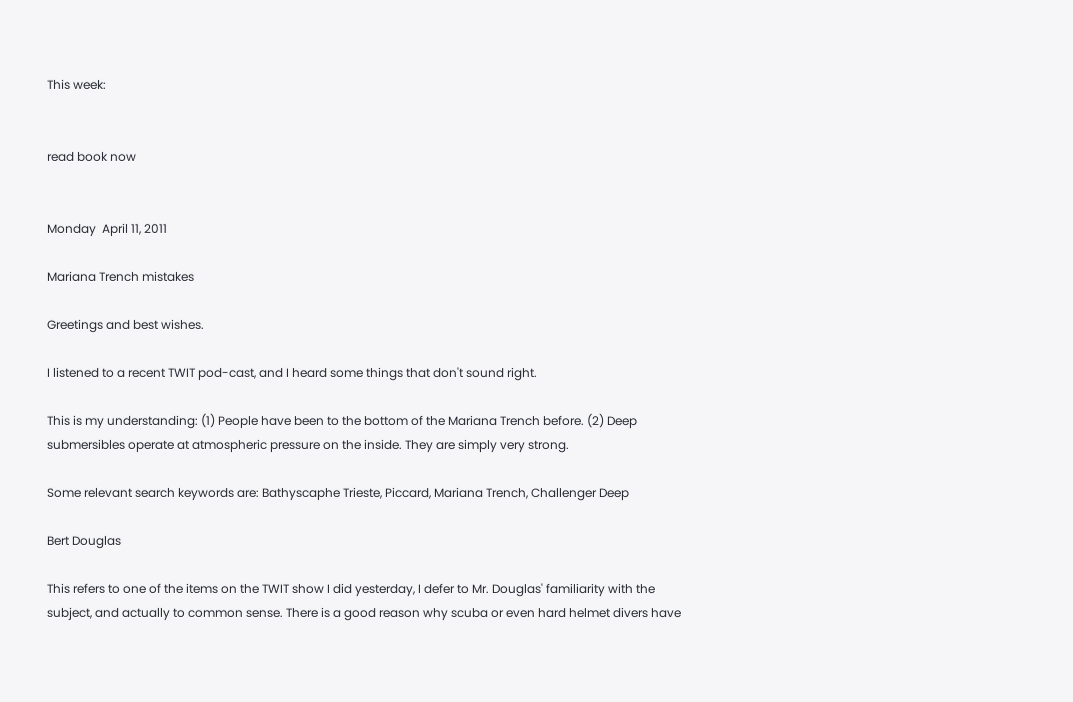This week:


read book now


Monday  April 11, 2011

Mariana Trench mistakes

Greetings and best wishes.

I listened to a recent TWIT pod-cast, and I heard some things that don't sound right.

This is my understanding: (1) People have been to the bottom of the Mariana Trench before. (2) Deep submersibles operate at atmospheric pressure on the inside. They are simply very strong.

Some relevant search keywords are: Bathyscaphe Trieste, Piccard, Mariana Trench, Challenger Deep

Bert Douglas

This refers to one of the items on the TWIT show I did yesterday, I defer to Mr. Douglas' familiarity with the subject, and actually to common sense. There is a good reason why scuba or even hard helmet divers have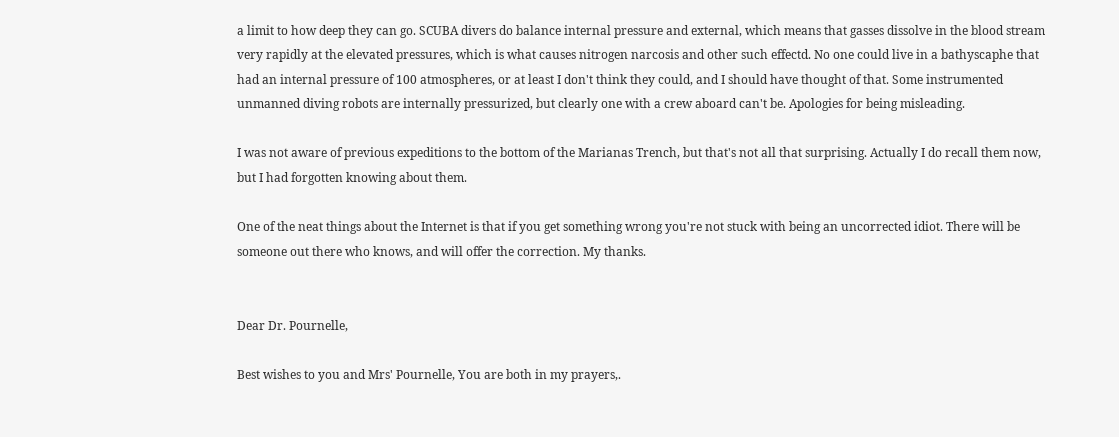a limit to how deep they can go. SCUBA divers do balance internal pressure and external, which means that gasses dissolve in the blood stream very rapidly at the elevated pressures, which is what causes nitrogen narcosis and other such effectd. No one could live in a bathyscaphe that had an internal pressure of 100 atmospheres, or at least I don't think they could, and I should have thought of that. Some instrumented unmanned diving robots are internally pressurized, but clearly one with a crew aboard can't be. Apologies for being misleading.

I was not aware of previous expeditions to the bottom of the Marianas Trench, but that's not all that surprising. Actually I do recall them now, but I had forgotten knowing about them.

One of the neat things about the Internet is that if you get something wrong you're not stuck with being an uncorrected idiot. There will be someone out there who knows, and will offer the correction. My thanks.


Dear Dr. Pournelle,

Best wishes to you and Mrs' Pournelle, You are both in my prayers,.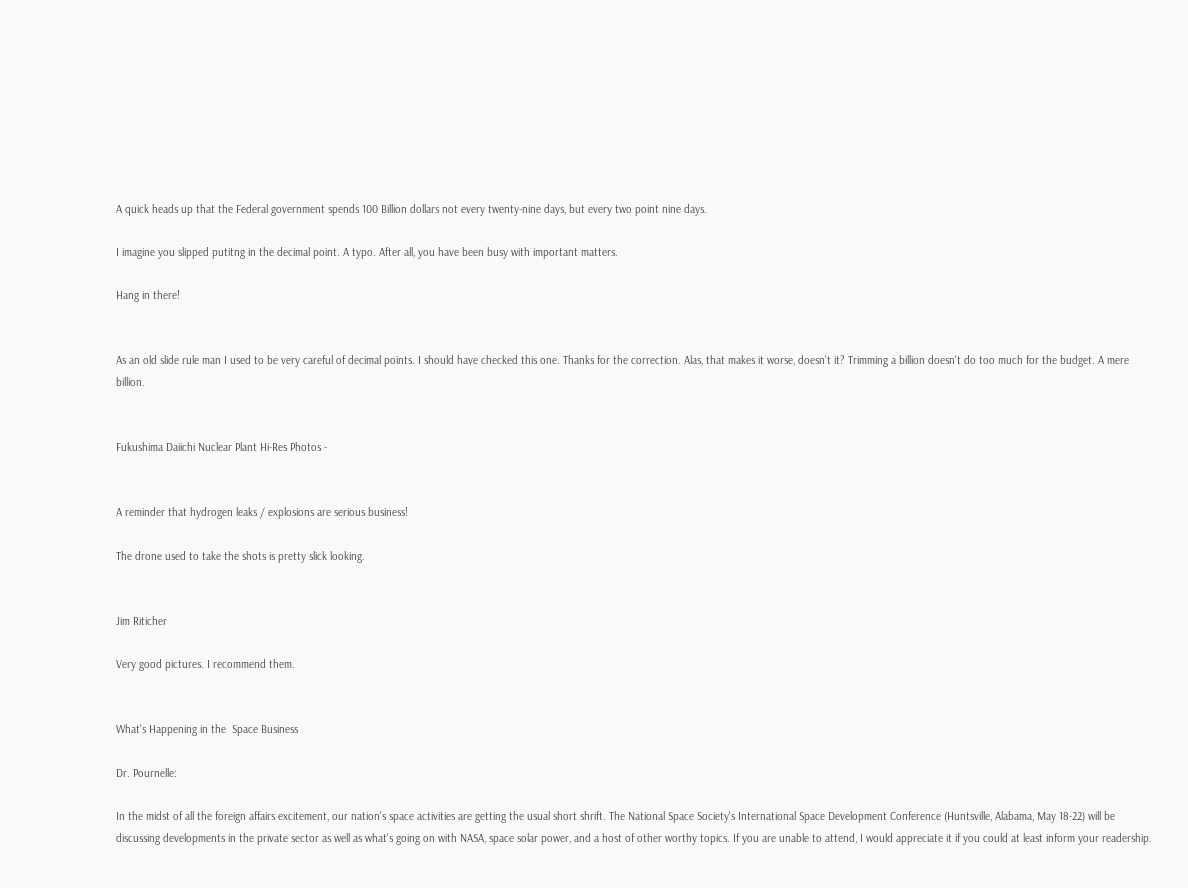A quick heads up that the Federal government spends 100 Billion dollars not every twenty-nine days, but every two point nine days.

I imagine you slipped putitng in the decimal point. A typo. After all, you have been busy with important matters.

Hang in there!


As an old slide rule man I used to be very careful of decimal points. I should have checked this one. Thanks for the correction. Alas, that makes it worse, doesn't it? Trimming a billion doesn't do too much for the budget. A mere billion.


Fukushima Daiichi Nuclear Plant Hi-Res Photos -


A reminder that hydrogen leaks / explosions are serious business!

The drone used to take the shots is pretty slick looking.


Jim Riticher

Very good pictures. I recommend them.


What's Happening in the  Space Business

Dr. Pournelle:

In the midst of all the foreign affairs excitement, our nation's space activities are getting the usual short shrift. The National Space Society's International Space Development Conference (Huntsville, Alabama, May 18-22) will be discussing developments in the private sector as well as what's going on with NASA, space solar power, and a host of other worthy topics. If you are unable to attend, I would appreciate it if you could at least inform your readership.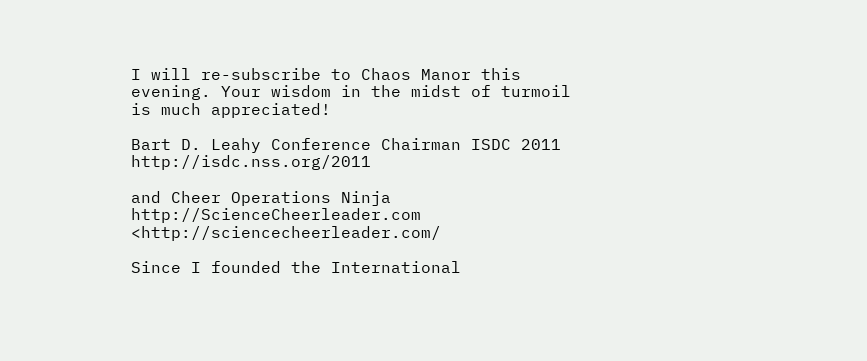I will re-subscribe to Chaos Manor this evening. Your wisdom in the midst of turmoil is much appreciated!

Bart D. Leahy Conference Chairman ISDC 2011 http://isdc.nss.org/2011

and Cheer Operations Ninja http://ScienceCheerleader.com <http://sciencecheerleader.com/

Since I founded the International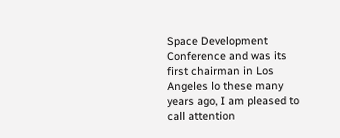Space Development Conference and was its first chairman in Los Angeles lo these many years ago, I am pleased to call attention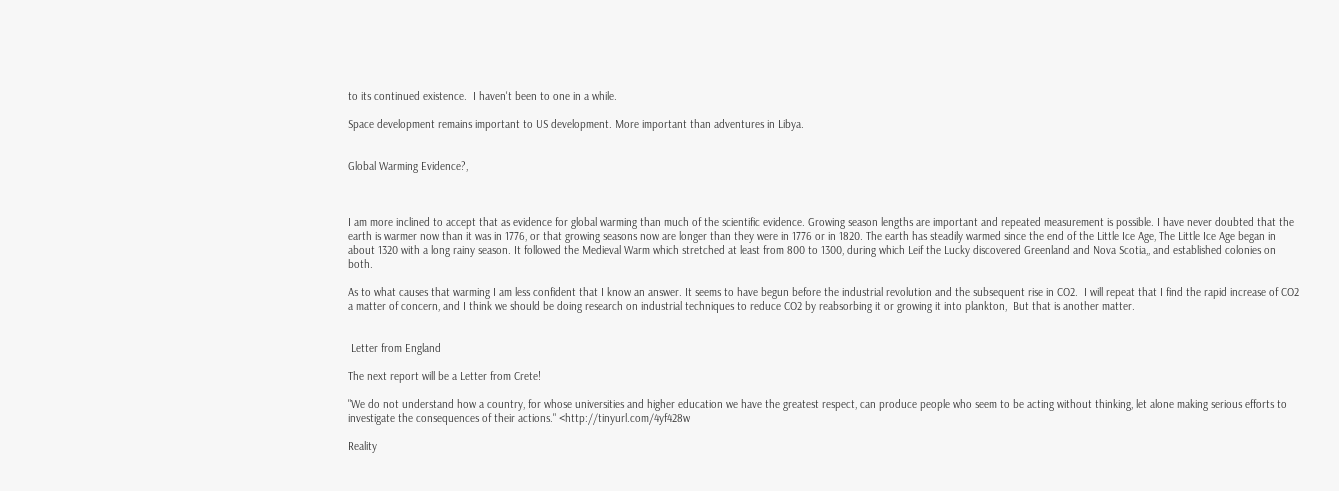to its continued existence.  I haven't been to one in a while.

Space development remains important to US development. More important than adventures in Libya.


Global Warming Evidence?,



I am more inclined to accept that as evidence for global warming than much of the scientific evidence. Growing season lengths are important and repeated measurement is possible. I have never doubted that the earth is warmer now than it was in 1776, or that growing seasons now are longer than they were in 1776 or in 1820. The earth has steadily warmed since the end of the Little Ice Age, The Little Ice Age began in about 1320 with a long rainy season. It followed the Medieval Warm which stretched at least from 800 to 1300, during which Leif the Lucky discovered Greenland and Nova Scotia,, and established colonies on both.

As to what causes that warming I am less confident that I know an answer. It seems to have begun before the industrial revolution and the subsequent rise in CO2.  I will repeat that I find the rapid increase of CO2 a matter of concern, and I think we should be doing research on industrial techniques to reduce CO2 by reabsorbing it or growing it into plankton,  But that is another matter.


 Letter from England

The next report will be a Letter from Crete!

"We do not understand how a country, for whose universities and higher education we have the greatest respect, can produce people who seem to be acting without thinking, let alone making serious efforts to investigate the consequences of their actions." <http://tinyurl.com/4yf428w

Reality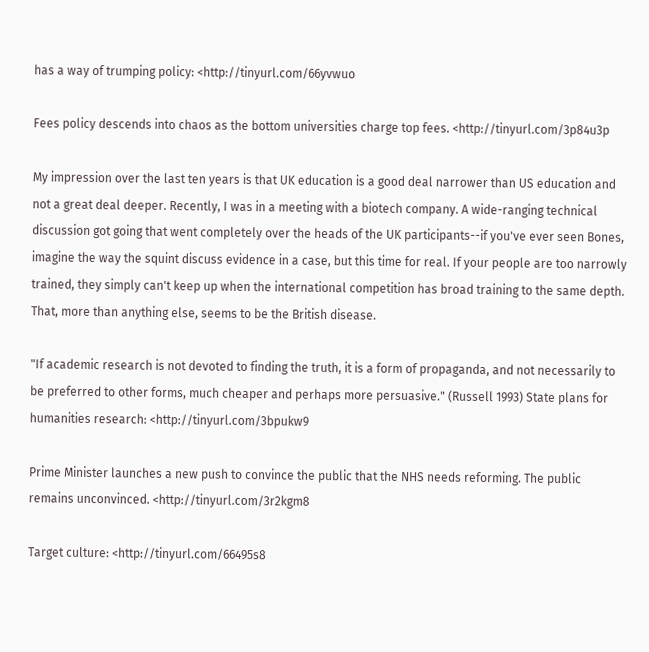has a way of trumping policy: <http://tinyurl.com/66yvwuo

Fees policy descends into chaos as the bottom universities charge top fees. <http://tinyurl.com/3p84u3p

My impression over the last ten years is that UK education is a good deal narrower than US education and not a great deal deeper. Recently, I was in a meeting with a biotech company. A wide-ranging technical discussion got going that went completely over the heads of the UK participants--if you've ever seen Bones, imagine the way the squint discuss evidence in a case, but this time for real. If your people are too narrowly trained, they simply can't keep up when the international competition has broad training to the same depth. That, more than anything else, seems to be the British disease.

"If academic research is not devoted to finding the truth, it is a form of propaganda, and not necessarily to be preferred to other forms, much cheaper and perhaps more persuasive." (Russell 1993) State plans for humanities research: <http://tinyurl.com/3bpukw9

Prime Minister launches a new push to convince the public that the NHS needs reforming. The public remains unconvinced. <http://tinyurl.com/3r2kgm8

Target culture: <http://tinyurl.com/66495s8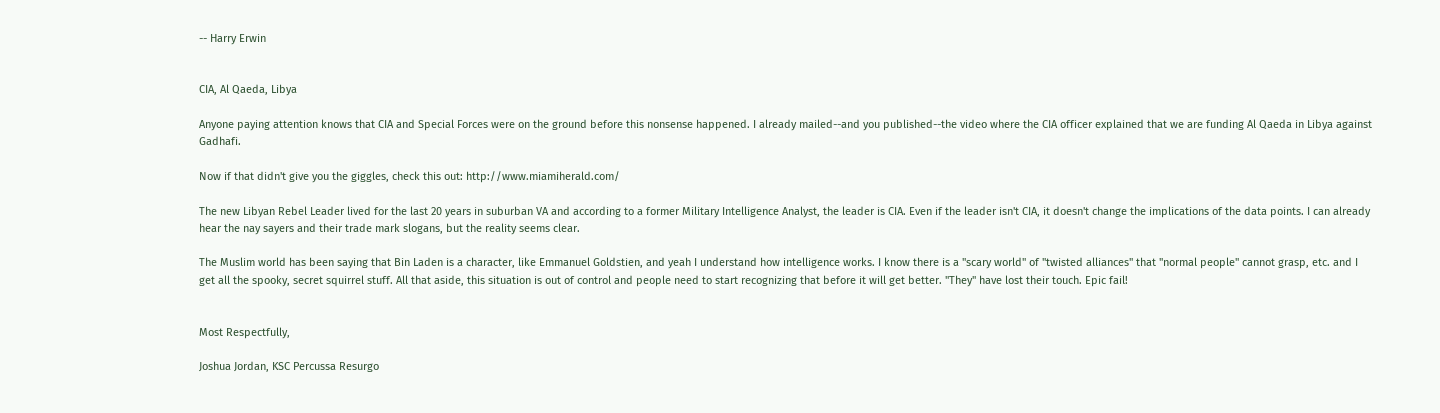-- Harry Erwin


CIA, Al Qaeda, Libya

Anyone paying attention knows that CIA and Special Forces were on the ground before this nonsense happened. I already mailed--and you published--the video where the CIA officer explained that we are funding Al Qaeda in Libya against Gadhafi.

Now if that didn't give you the giggles, check this out: http://www.miamiherald.com/

The new Libyan Rebel Leader lived for the last 20 years in suburban VA and according to a former Military Intelligence Analyst, the leader is CIA. Even if the leader isn't CIA, it doesn't change the implications of the data points. I can already hear the nay sayers and their trade mark slogans, but the reality seems clear.

The Muslim world has been saying that Bin Laden is a character, like Emmanuel Goldstien, and yeah I understand how intelligence works. I know there is a "scary world" of "twisted alliances" that "normal people" cannot grasp, etc. and I get all the spooky, secret squirrel stuff. All that aside, this situation is out of control and people need to start recognizing that before it will get better. "They" have lost their touch. Epic fail!


Most Respectfully,

Joshua Jordan, KSC Percussa Resurgo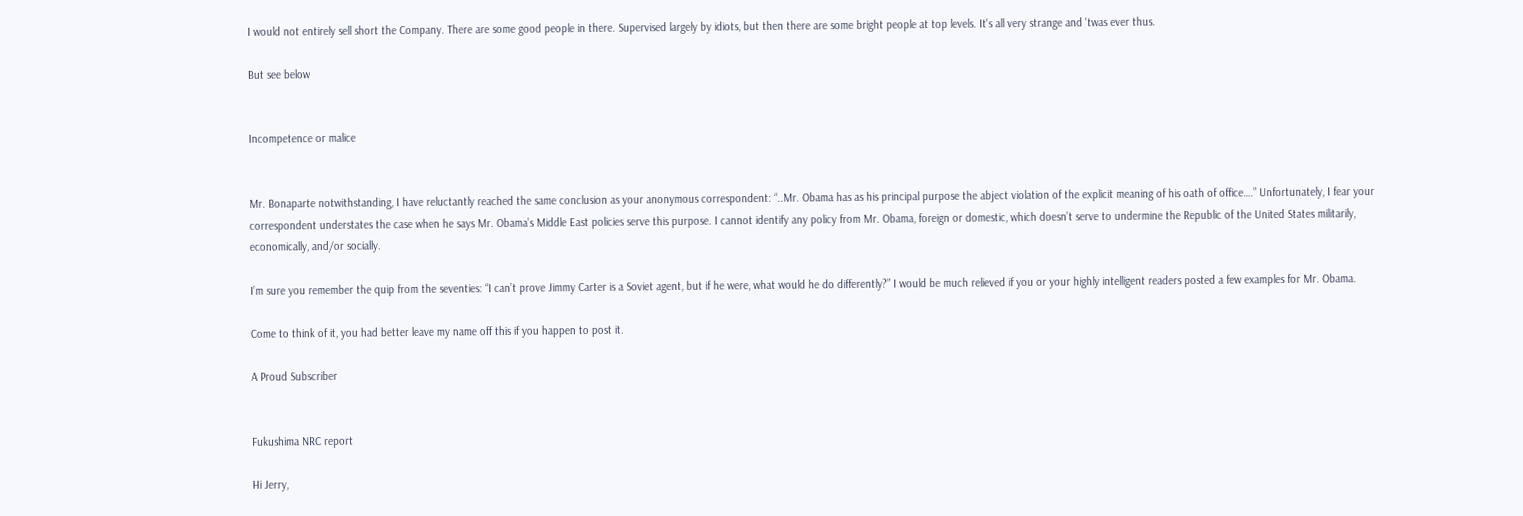I would not entirely sell short the Company. There are some good people in there. Supervised largely by idiots, but then there are some bright people at top levels. It's all very strange and 'twas ever thus.

But see below


Incompetence or malice


Mr. Bonaparte notwithstanding, I have reluctantly reached the same conclusion as your anonymous correspondent: “..Mr. Obama has as his principal purpose the abject violation of the explicit meaning of his oath of office….” Unfortunately, I fear your correspondent understates the case when he says Mr. Obama’s Middle East policies serve this purpose. I cannot identify any policy from Mr. Obama, foreign or domestic, which doesn’t serve to undermine the Republic of the United States militarily, economically, and/or socially.

I’m sure you remember the quip from the seventies: “I can’t prove Jimmy Carter is a Soviet agent, but if he were, what would he do differently?” I would be much relieved if you or your highly intelligent readers posted a few examples for Mr. Obama.

Come to think of it, you had better leave my name off this if you happen to post it.

A Proud Subscriber


Fukushima NRC report

Hi Jerry,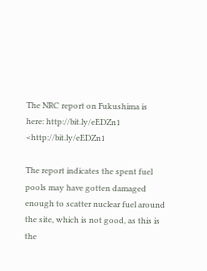The NRC report on Fukushima is here: http://bit.ly/eEDZn1  <http://bit.ly/eEDZn1

The report indicates the spent fuel pools may have gotten damaged enough to scatter nuclear fuel around the site, which is not good, as this is the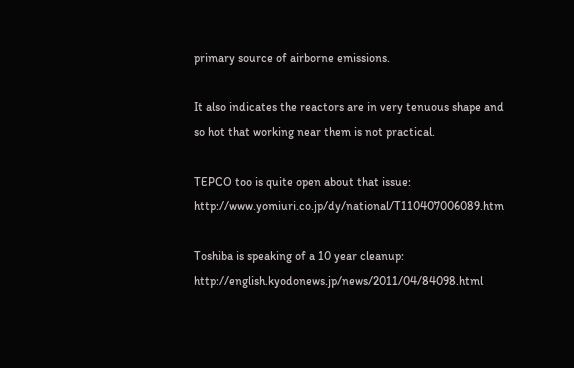primary source of airborne emissions.

It also indicates the reactors are in very tenuous shape and so hot that working near them is not practical.

TEPCO too is quite open about that issue: http://www.yomiuri.co.jp/dy/national/T110407006089.htm

Toshiba is speaking of a 10 year cleanup: http://english.kyodonews.jp/news/2011/04/84098.html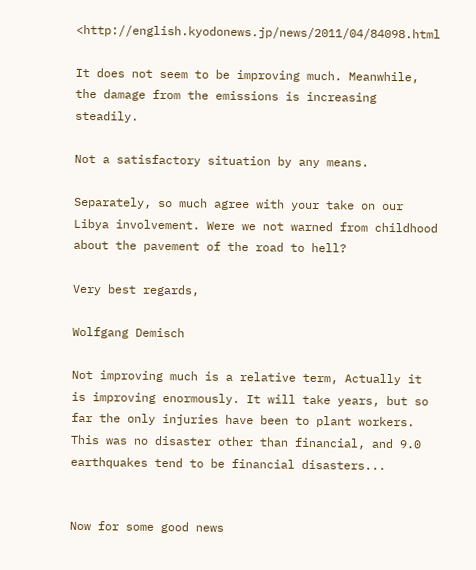<http://english.kyodonews.jp/news/2011/04/84098.html

It does not seem to be improving much. Meanwhile, the damage from the emissions is increasing steadily.

Not a satisfactory situation by any means.

Separately, so much agree with your take on our Libya involvement. Were we not warned from childhood about the pavement of the road to hell?

Very best regards,

Wolfgang Demisch

Not improving much is a relative term, Actually it is improving enormously. It will take years, but so far the only injuries have been to plant workers. This was no disaster other than financial, and 9.0 earthquakes tend to be financial disasters...


Now for some good news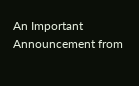An Important Announcement from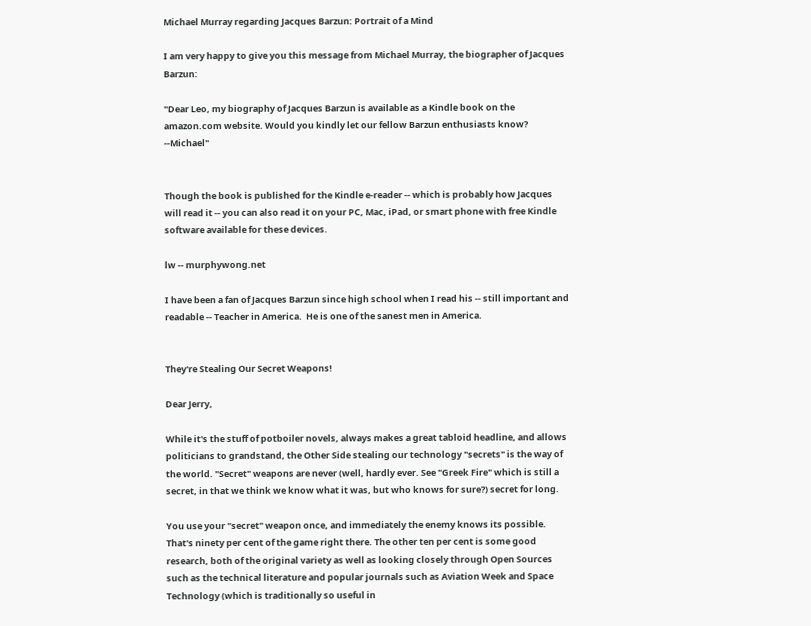Michael Murray regarding Jacques Barzun: Portrait of a Mind

I am very happy to give you this message from Michael Murray, the biographer of Jacques Barzun:

"Dear Leo, my biography of Jacques Barzun is available as a Kindle book on the amazon.com website. Would you kindly let our fellow Barzun enthusiasts know? --Michael"


Though the book is published for the Kindle e-reader -- which is probably how Jacques will read it -- you can also read it on your PC, Mac, iPad, or smart phone with free Kindle software available for these devices.

lw -- murphywong.net

I have been a fan of Jacques Barzun since high school when I read his -- still important and readable -- Teacher in America.  He is one of the sanest men in America.


They're Stealing Our Secret Weapons!

Dear Jerry,

While it's the stuff of potboiler novels, always makes a great tabloid headline, and allows politicians to grandstand, the Other Side stealing our technology "secrets" is the way of the world. "Secret" weapons are never (well, hardly ever. See "Greek Fire" which is still a secret, in that we think we know what it was, but who knows for sure?) secret for long.

You use your "secret" weapon once, and immediately the enemy knows its possible. That's ninety per cent of the game right there. The other ten per cent is some good research, both of the original variety as well as looking closely through Open Sources such as the technical literature and popular journals such as Aviation Week and Space Technology (which is traditionally so useful in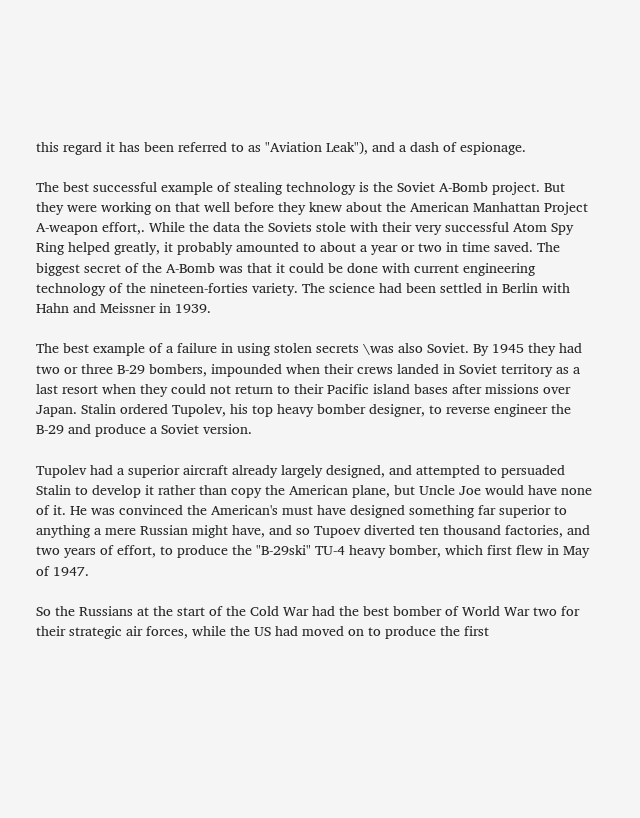this regard it has been referred to as "Aviation Leak"), and a dash of espionage.

The best successful example of stealing technology is the Soviet A-Bomb project. But they were working on that well before they knew about the American Manhattan Project A-weapon effort,. While the data the Soviets stole with their very successful Atom Spy Ring helped greatly, it probably amounted to about a year or two in time saved. The biggest secret of the A-Bomb was that it could be done with current engineering technology of the nineteen-forties variety. The science had been settled in Berlin with Hahn and Meissner in 1939.

The best example of a failure in using stolen secrets \was also Soviet. By 1945 they had two or three B-29 bombers, impounded when their crews landed in Soviet territory as a last resort when they could not return to their Pacific island bases after missions over Japan. Stalin ordered Tupolev, his top heavy bomber designer, to reverse engineer the B-29 and produce a Soviet version.

Tupolev had a superior aircraft already largely designed, and attempted to persuaded Stalin to develop it rather than copy the American plane, but Uncle Joe would have none of it. He was convinced the American's must have designed something far superior to anything a mere Russian might have, and so Tupoev diverted ten thousand factories, and two years of effort, to produce the "B-29ski" TU-4 heavy bomber, which first flew in May of 1947.

So the Russians at the start of the Cold War had the best bomber of World War two for their strategic air forces, while the US had moved on to produce the first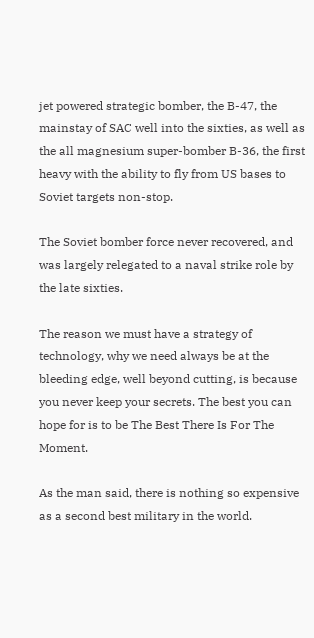jet powered strategic bomber, the B-47, the mainstay of SAC well into the sixties, as well as the all magnesium super-bomber B-36, the first heavy with the ability to fly from US bases to Soviet targets non-stop.

The Soviet bomber force never recovered, and was largely relegated to a naval strike role by the late sixties.

The reason we must have a strategy of technology, why we need always be at the bleeding edge, well beyond cutting, is because you never keep your secrets. The best you can hope for is to be The Best There Is For The Moment.

As the man said, there is nothing so expensive as a second best military in the world.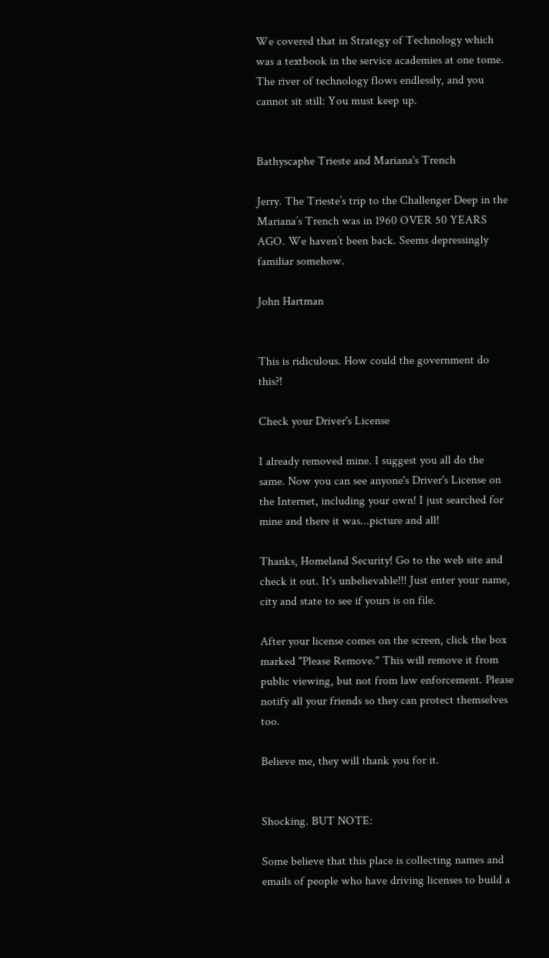We covered that in Strategy of Technology which was a textbook in the service academies at one tome. The river of technology flows endlessly, and you cannot sit still: You must keep up.


Bathyscaphe Trieste and Mariana's Trench

Jerry. The Trieste’s trip to the Challenger Deep in the Mariana’s Trench was in 1960 OVER 50 YEARS AGO. We haven’t been back. Seems depressingly familiar somehow.

John Hartman


This is ridiculous. How could the government do this?!

Check your Driver's License

I already removed mine. I suggest you all do the same. Now you can see anyone's Driver's License on the Internet, including your own! I just searched for mine and there it was...picture and all!

Thanks, Homeland Security! Go to the web site and check it out. It's unbelievable!!! Just enter your name, city and state to see if yours is on file.

After your license comes on the screen, click the box marked "Please Remove." This will remove it from public viewing, but not from law enforcement. Please notify all your friends so they can protect themselves too.

Believe me, they will thank you for it.


Shocking. BUT NOTE:

Some believe that this place is collecting names and emails of people who have driving licenses to build a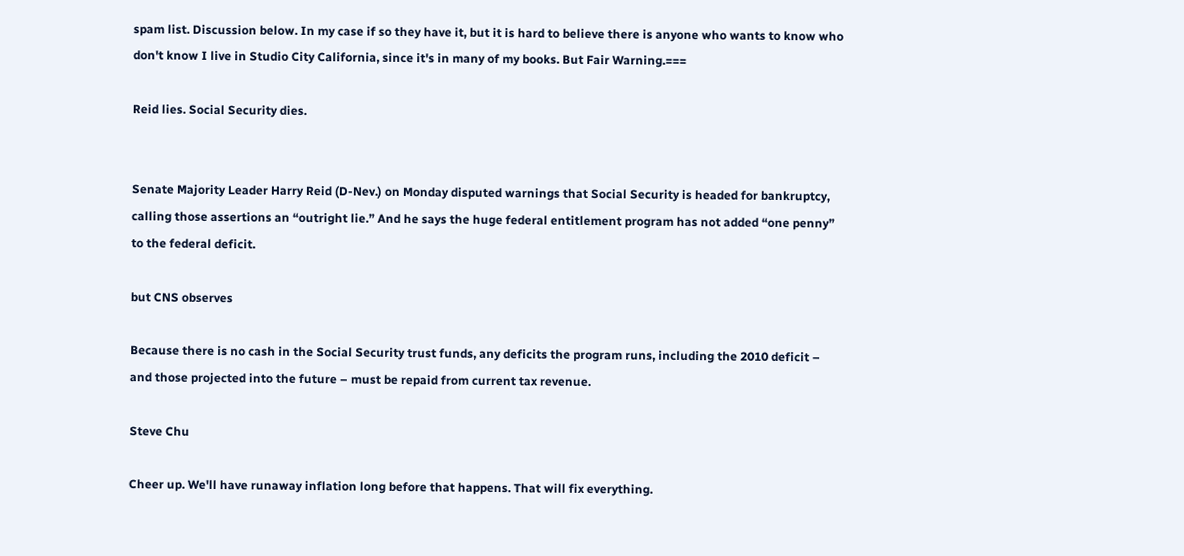spam list. Discussion below. In my case if so they have it, but it is hard to believe there is anyone who wants to know who don't know I live in Studio City California, since it's in many of my books. But Fair Warning.===

Reid lies. Social Security dies.


Senate Majority Leader Harry Reid (D-Nev.) on Monday disputed warnings that Social Security is headed for bankruptcy, calling those assertions an “outright lie.” And he says the huge federal entitlement program has not added “one penny” to the federal deficit.

but CNS observes

Because there is no cash in the Social Security trust funds, any deficits the program runs, including the 2010 deficit – and those projected into the future – must be repaid from current tax revenue.

Steve Chu

Cheer up. We'll have runaway inflation long before that happens. That will fix everything.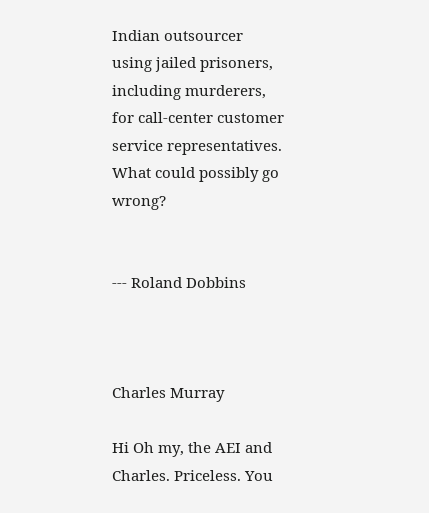Indian outsourcer using jailed prisoners, including murderers, for call-center customer service representatives. What could possibly go wrong?


--- Roland Dobbins



Charles Murray

Hi Oh my, the AEI and Charles. Priceless. You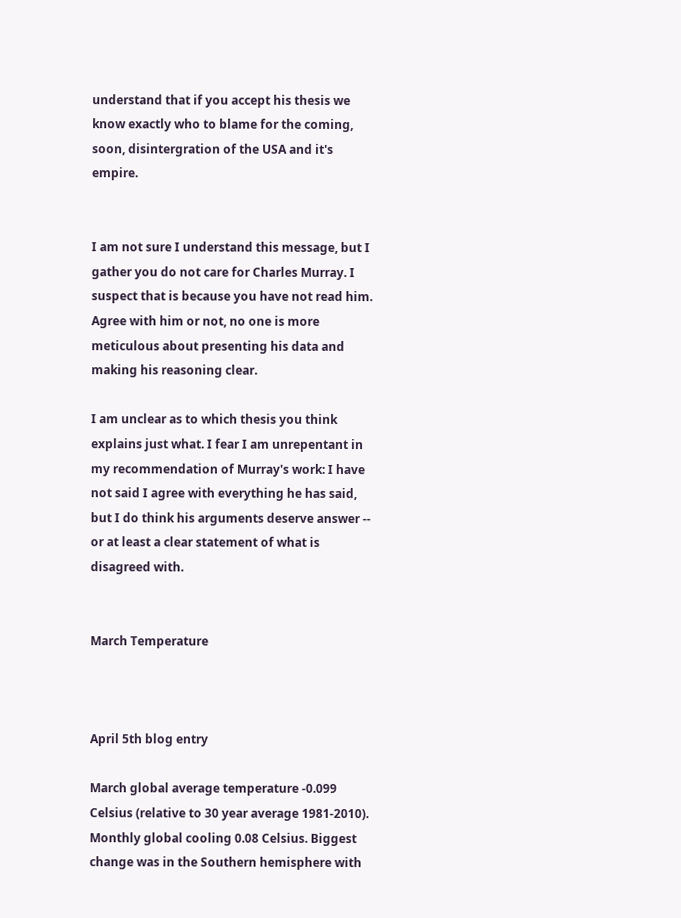understand that if you accept his thesis we know exactly who to blame for the coming, soon, disintergration of the USA and it's empire.


I am not sure I understand this message, but I gather you do not care for Charles Murray. I suspect that is because you have not read him. Agree with him or not, no one is more meticulous about presenting his data and making his reasoning clear.

I am unclear as to which thesis you think explains just what. I fear I am unrepentant in my recommendation of Murray's work: I have not said I agree with everything he has said, but I do think his arguments deserve answer -- or at least a clear statement of what is disagreed with.


March Temperature



April 5th blog entry

March global average temperature -0.099 Celsius (relative to 30 year average 1981-2010). Monthly global cooling 0.08 Celsius. Biggest change was in the Southern hemisphere with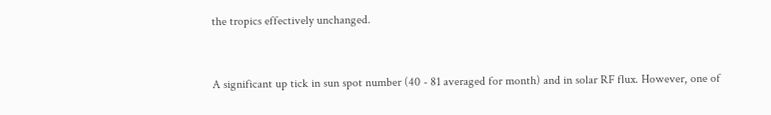the tropics effectively unchanged.


A significant up tick in sun spot number (40 - 81 averaged for month) and in solar RF flux. However, one of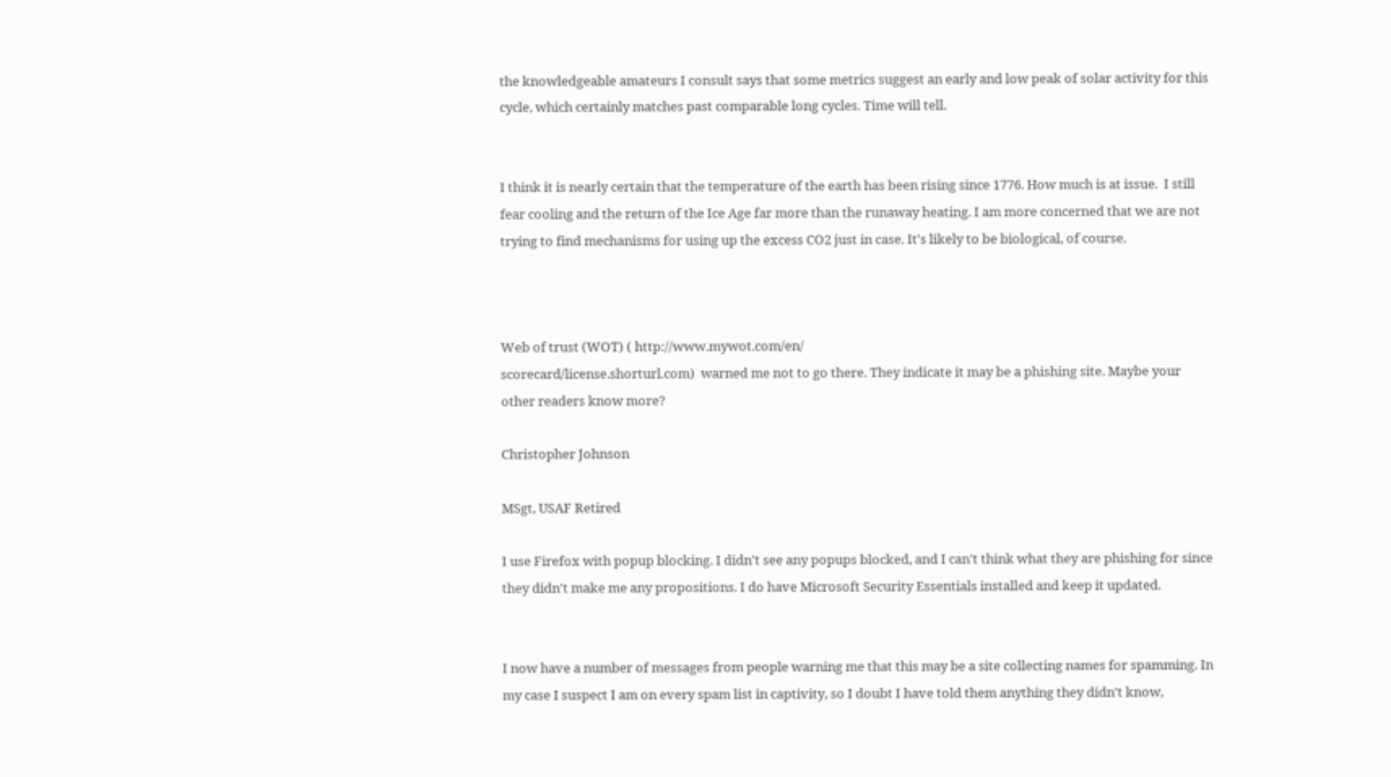the knowledgeable amateurs I consult says that some metrics suggest an early and low peak of solar activity for this cycle, which certainly matches past comparable long cycles. Time will tell.


I think it is nearly certain that the temperature of the earth has been rising since 1776. How much is at issue.  I still fear cooling and the return of the Ice Age far more than the runaway heating. I am more concerned that we are not trying to find mechanisms for using up the excess CO2 just in case. It's likely to be biological, of course.



Web of trust (WOT) ( http://www.mywot.com/en/
scorecard/license.shorturl.com)  warned me not to go there. They indicate it may be a phishing site. Maybe your other readers know more?

Christopher Johnson

MSgt, USAF Retired

I use Firefox with popup blocking. I didn't see any popups blocked, and I can't think what they are phishing for since they didn't make me any propositions. I do have Microsoft Security Essentials installed and keep it updated.


I now have a number of messages from people warning me that this may be a site collecting names for spamming. In my case I suspect I am on every spam list in captivity, so I doubt I have told them anything they didn't know,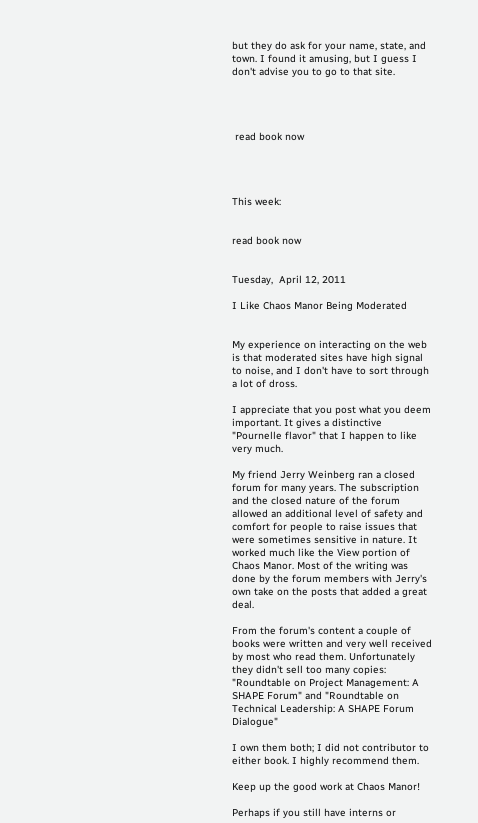but they do ask for your name, state, and town. I found it amusing, but I guess I don't advise you to go to that site.




 read book now




This week:


read book now


Tuesday,  April 12, 2011

I Like Chaos Manor Being Moderated


My experience on interacting on the web is that moderated sites have high signal to noise, and I don't have to sort through a lot of dross.

I appreciate that you post what you deem important. It gives a distinctive "Pournelle flavor" that I happen to like very much.

My friend Jerry Weinberg ran a closed forum for many years. The subscription and the closed nature of the forum allowed an additional level of safety and comfort for people to raise issues that were sometimes sensitive in nature. It worked much like the View portion of Chaos Manor. Most of the writing was done by the forum members with Jerry's own take on the posts that added a great deal.

From the forum's content a couple of books were written and very well received by most who read them. Unfortunately they didn't sell too many copies: "Roundtable on Project Management: A SHAPE Forum" and "Roundtable on Technical Leadership: A SHAPE Forum Dialogue"

I own them both; I did not contributor to either book. I highly recommend them.

Keep up the good work at Chaos Manor!

Perhaps if you still have interns or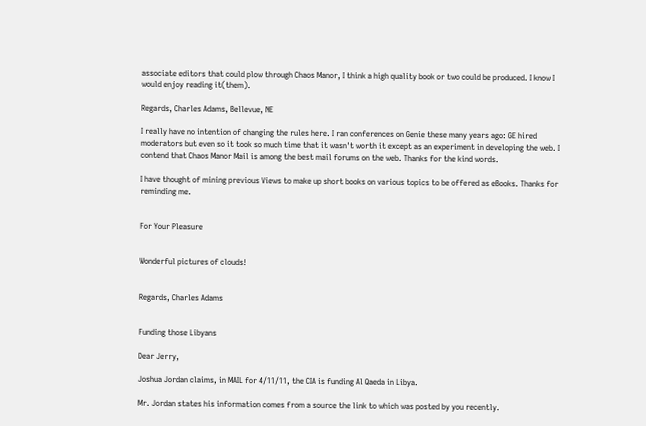associate editors that could plow through Chaos Manor, I think a high quality book or two could be produced. I know I would enjoy reading it(them).

Regards, Charles Adams, Bellevue, NE

I really have no intention of changing the rules here. I ran conferences on Genie these many years ago: GE hired moderators but even so it took so much time that it wasn't worth it except as an experiment in developing the web. I contend that Chaos Manor Mail is among the best mail forums on the web. Thanks for the kind words.

I have thought of mining previous Views to make up short books on various topics to be offered as eBooks. Thanks for reminding me.


For Your Pleasure


Wonderful pictures of clouds!


Regards, Charles Adams


Funding those Libyans

Dear Jerry,

Joshua Jordan claims, in MAIL for 4/11/11, the CIA is funding Al Qaeda in Libya.

Mr. Jordan states his information comes from a source the link to which was posted by you recently.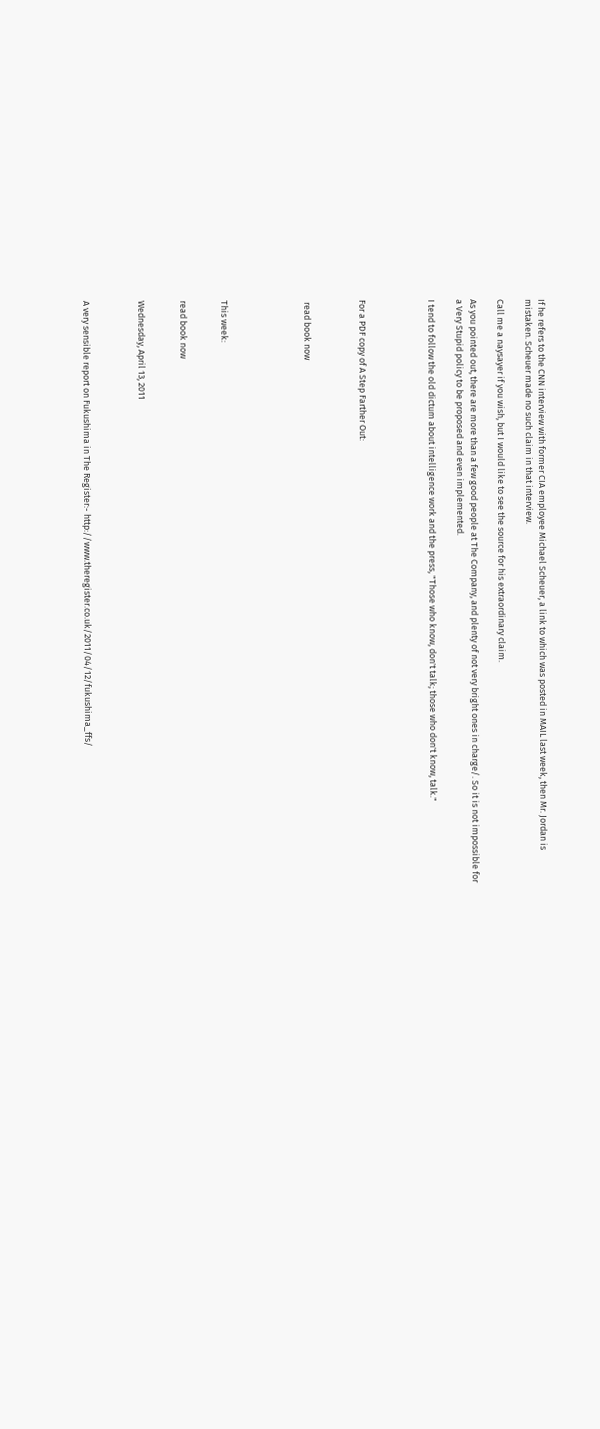If he refers to the CNN interview with former CIA employee Michael Scheuer, a link to which was posted in MAIL last week, then Mr. Jordan is mistaken. Scheuer made no such claim in that interview.

Call me a naysayer if you wish, but I would like to see the source for his extraordinary claim.

As you pointed out, there are more than a few good people at The Company, and plenty of not very bright ones in charge/. So it is not impossible for a Very Stupid policy to be proposed and even implemented.

I tend to follow the old dictum about intelligence work and the press, "Those who know, don't talk; those who don't know, talk."




For a PDF copy of A Step Farther Out:



 read book now





This week:


read book now


Wednesday, April 13, 2011



A very sensible report on Fukushima in The Register:- http://www.theregister.co.uk/2011/04/12/fukushima_ffs/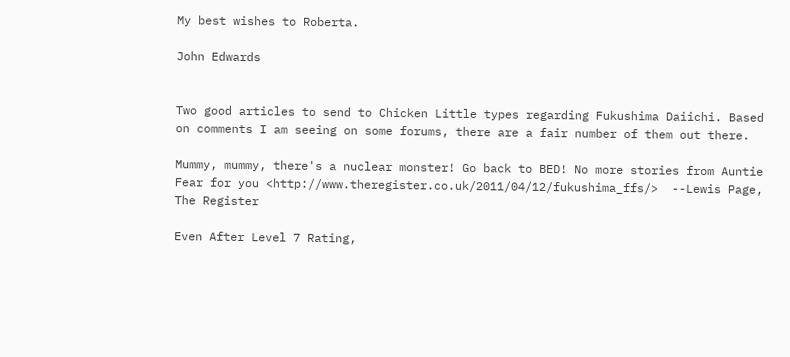My best wishes to Roberta.

John Edwards


Two good articles to send to Chicken Little types regarding Fukushima Daiichi. Based on comments I am seeing on some forums, there are a fair number of them out there.

Mummy, mummy, there's a nuclear monster! Go back to BED! No more stories from Auntie Fear for you <http://www.theregister.co.uk/2011/04/12/fukushima_ffs/>  --Lewis Page, The Register

Even After Level 7 Rating,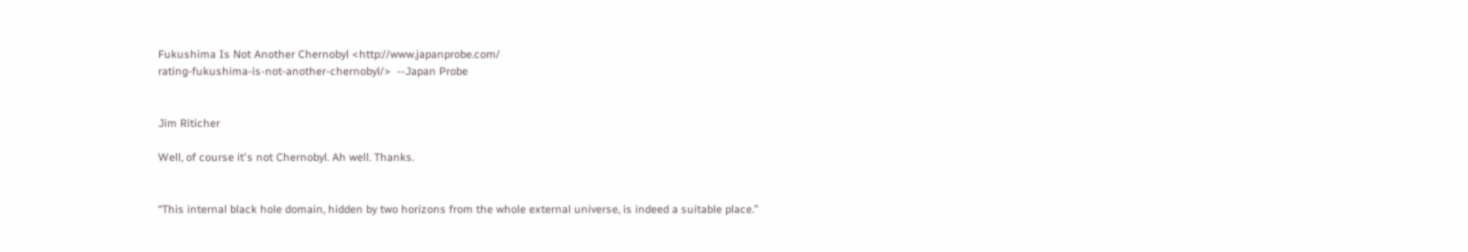Fukushima Is Not Another Chernobyl <http://www.japanprobe.com/
rating-fukushima-is-not-another-chernobyl/>  --Japan Probe


Jim Riticher

Well, of course it's not Chernobyl. Ah well. Thanks.


“This internal black hole domain, hidden by two horizons from the whole external universe, is indeed a suitable place.”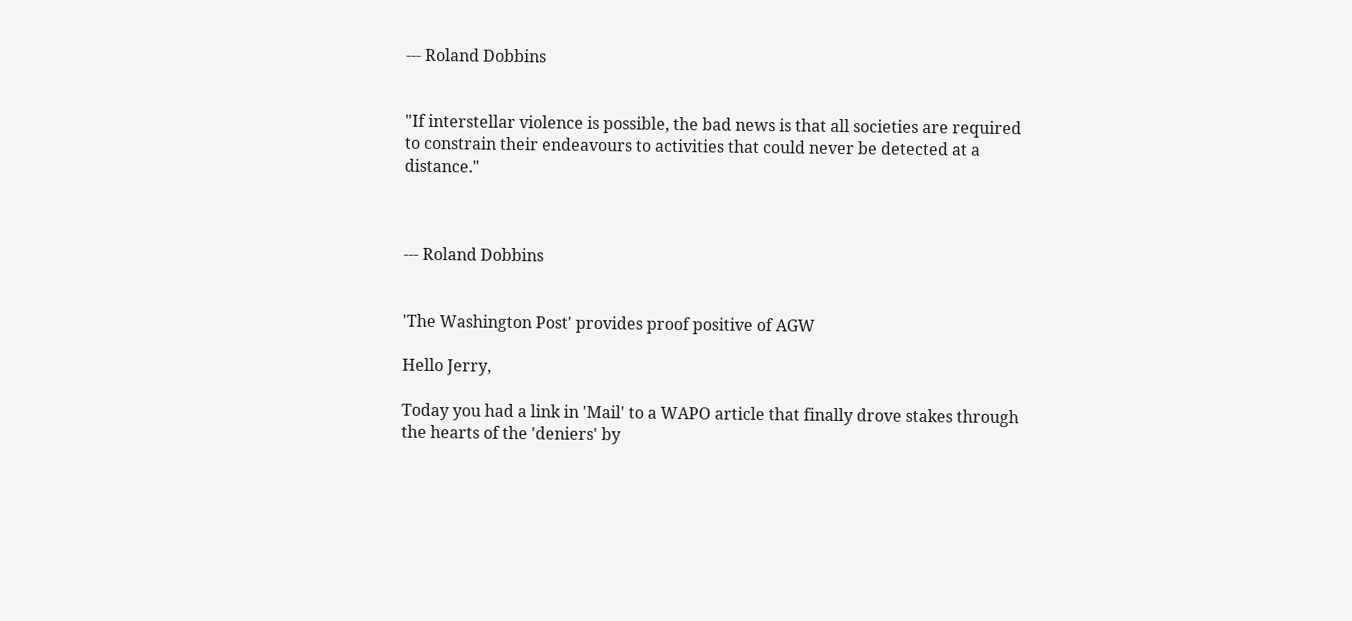--- Roland Dobbins


"If interstellar violence is possible, the bad news is that all societies are required to constrain their endeavours to activities that could never be detected at a distance."



--- Roland Dobbins


'The Washington Post' provides proof positive of AGW

Hello Jerry,

Today you had a link in 'Mail' to a WAPO article that finally drove stakes through the hearts of the 'deniers' by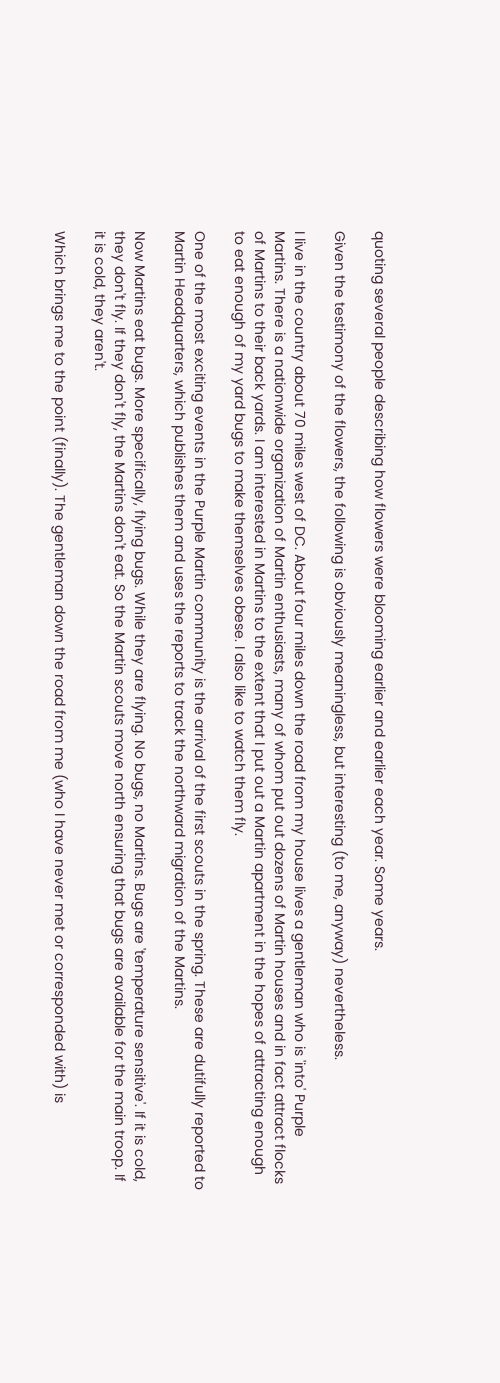quoting several people describing how flowers were blooming earlier and earlier each year. Some years.

Given the testimony of the flowers, the following is obviously meaningless, but interesting (to me, anyway) nevertheless.

I live in the country about 70 miles west of DC. About four miles down the road from my house lives a gentleman who is 'into' Purple Martins. There is a nationwide organization of Martin enthusiasts, many of whom put out dozens of Martin houses and in fact attract flocks of Martins to their back yards. I am interested in Martins to the extent that I put out a Martin apartment in the hopes of attracting enough to eat enough of my yard bugs to make themselves obese. I also like to watch them fly.

One of the most exciting events in the Purple Martin community is the arrival of the first scouts in the spring. These are dutifully reported to Martin Headquarters, which publishes them and uses the reports to track the northward migration of the Martins.

Now Martins eat bugs. More specifically, flying bugs. While they are flying. No bugs, no Martins. Bugs are 'temperature sensitive'. If it is cold, they don't fly. If they don't fly, the Martins don't eat. So the Martin scouts move north ensuring that bugs are available for the main troop. If it is cold, they aren't.

Which brings me to the point (finally). The gentleman down the road from me (who I have never met or corresponded with) is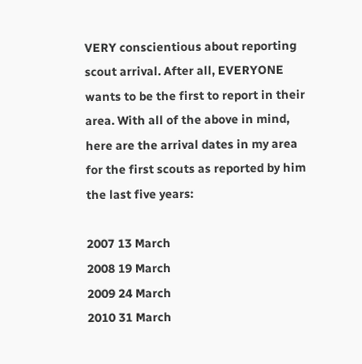VERY conscientious about reporting scout arrival. After all, EVERYONE wants to be the first to report in their area. With all of the above in mind, here are the arrival dates in my area for the first scouts as reported by him the last five years:

2007 13 March
2008 19 March
2009 24 March
2010 31 March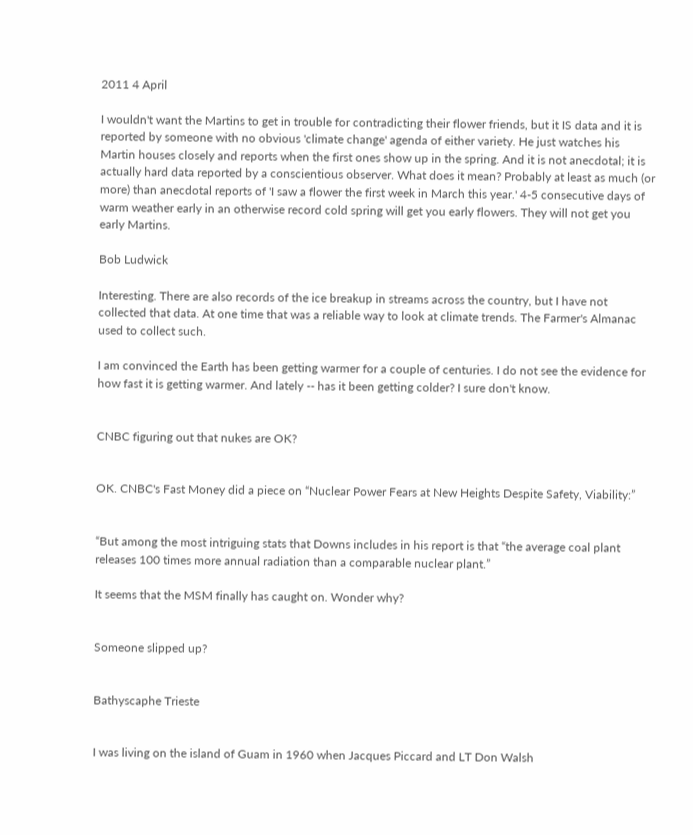2011 4 April

I wouldn't want the Martins to get in trouble for contradicting their flower friends, but it IS data and it is reported by someone with no obvious 'climate change' agenda of either variety. He just watches his Martin houses closely and reports when the first ones show up in the spring. And it is not anecdotal; it is actually hard data reported by a conscientious observer. What does it mean? Probably at least as much (or more) than anecdotal reports of 'I saw a flower the first week in March this year.' 4-5 consecutive days of warm weather early in an otherwise record cold spring will get you early flowers. They will not get you early Martins.

Bob Ludwick

Interesting. There are also records of the ice breakup in streams across the country, but I have not collected that data. At one time that was a reliable way to look at climate trends. The Farmer's Almanac used to collect such.

I am convinced the Earth has been getting warmer for a couple of centuries. I do not see the evidence for how fast it is getting warmer. And lately -- has it been getting colder? I sure don't know.


CNBC figuring out that nukes are OK?


OK. CNBC's Fast Money did a piece on “Nuclear Power Fears at New Heights Despite Safety, Viability:”


“But among the most intriguing stats that Downs includes in his report is that “the average coal plant releases 100 times more annual radiation than a comparable nuclear plant.”

It seems that the MSM finally has caught on. Wonder why?


Someone slipped up?


Bathyscaphe Trieste


I was living on the island of Guam in 1960 when Jacques Piccard and LT Don Walsh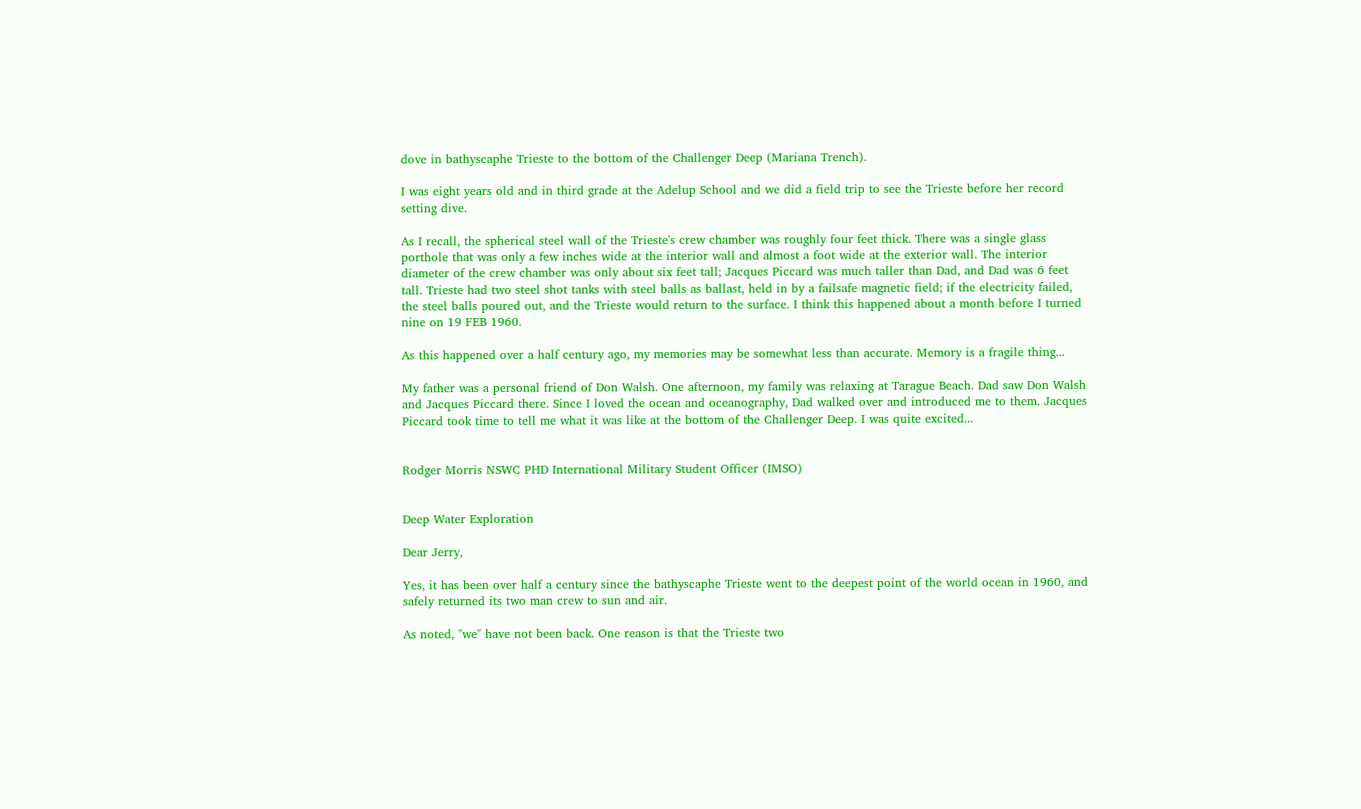dove in bathyscaphe Trieste to the bottom of the Challenger Deep (Mariana Trench).

I was eight years old and in third grade at the Adelup School and we did a field trip to see the Trieste before her record setting dive.

As I recall, the spherical steel wall of the Trieste's crew chamber was roughly four feet thick. There was a single glass porthole that was only a few inches wide at the interior wall and almost a foot wide at the exterior wall. The interior diameter of the crew chamber was only about six feet tall; Jacques Piccard was much taller than Dad, and Dad was 6 feet tall. Trieste had two steel shot tanks with steel balls as ballast, held in by a failsafe magnetic field; if the electricity failed, the steel balls poured out, and the Trieste would return to the surface. I think this happened about a month before I turned nine on 19 FEB 1960.

As this happened over a half century ago, my memories may be somewhat less than accurate. Memory is a fragile thing...

My father was a personal friend of Don Walsh. One afternoon, my family was relaxing at Tarague Beach. Dad saw Don Walsh and Jacques Piccard there. Since I loved the ocean and oceanography, Dad walked over and introduced me to them. Jacques Piccard took time to tell me what it was like at the bottom of the Challenger Deep. I was quite excited...


Rodger Morris NSWC PHD International Military Student Officer (IMSO)


Deep Water Exploration

Dear Jerry,

Yes, it has been over half a century since the bathyscaphe Trieste went to the deepest point of the world ocean in 1960, and safely returned its two man crew to sun and air.

As noted, "we" have not been back. One reason is that the Trieste two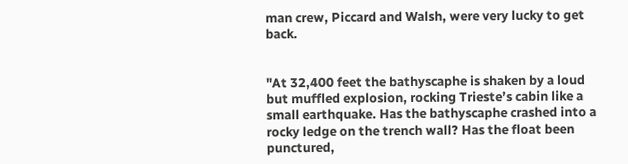man crew, Piccard and Walsh, were very lucky to get back.


"At 32,400 feet the bathyscaphe is shaken by a loud but muffled explosion, rocking Trieste’s cabin like a small earthquake. Has the bathyscaphe crashed into a rocky ledge on the trench wall? Has the float been punctured,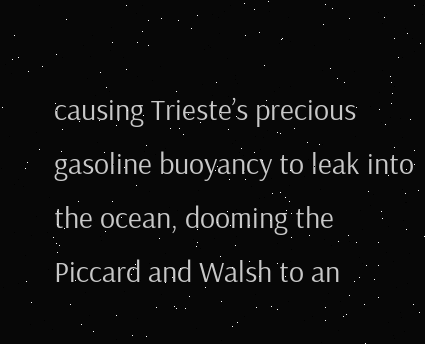causing Trieste’s precious gasoline buoyancy to leak into the ocean, dooming the Piccard and Walsh to an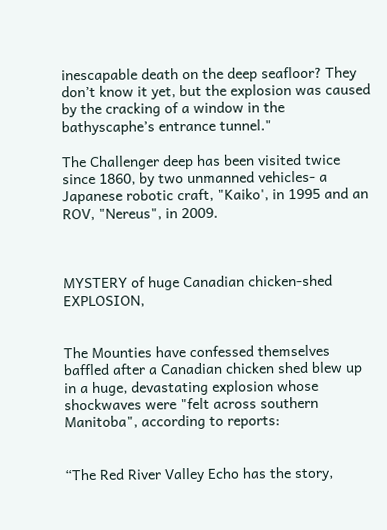inescapable death on the deep seafloor? They don’t know it yet, but the explosion was caused by the cracking of a window in the bathyscaphe’s entrance tunnel."

The Challenger deep has been visited twice since 1860, by two unmanned vehicles- a Japanese robotic craft, "Kaiko', in 1995 and an ROV, "Nereus", in 2009.



MYSTERY of huge Canadian chicken-shed EXPLOSION,


The Mounties have confessed themselves baffled after a Canadian chicken shed blew up in a huge, devastating explosion whose shockwaves were "felt across southern Manitoba", according to reports:


“The Red River Valley Echo has the story,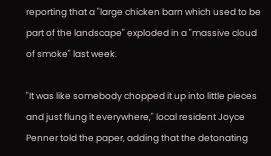reporting that a "large chicken barn which used to be part of the landscape" exploded in a "massive cloud of smoke" last week.

"It was like somebody chopped it up into little pieces and just flung it everywhere," local resident Joyce Penner told the paper, adding that the detonating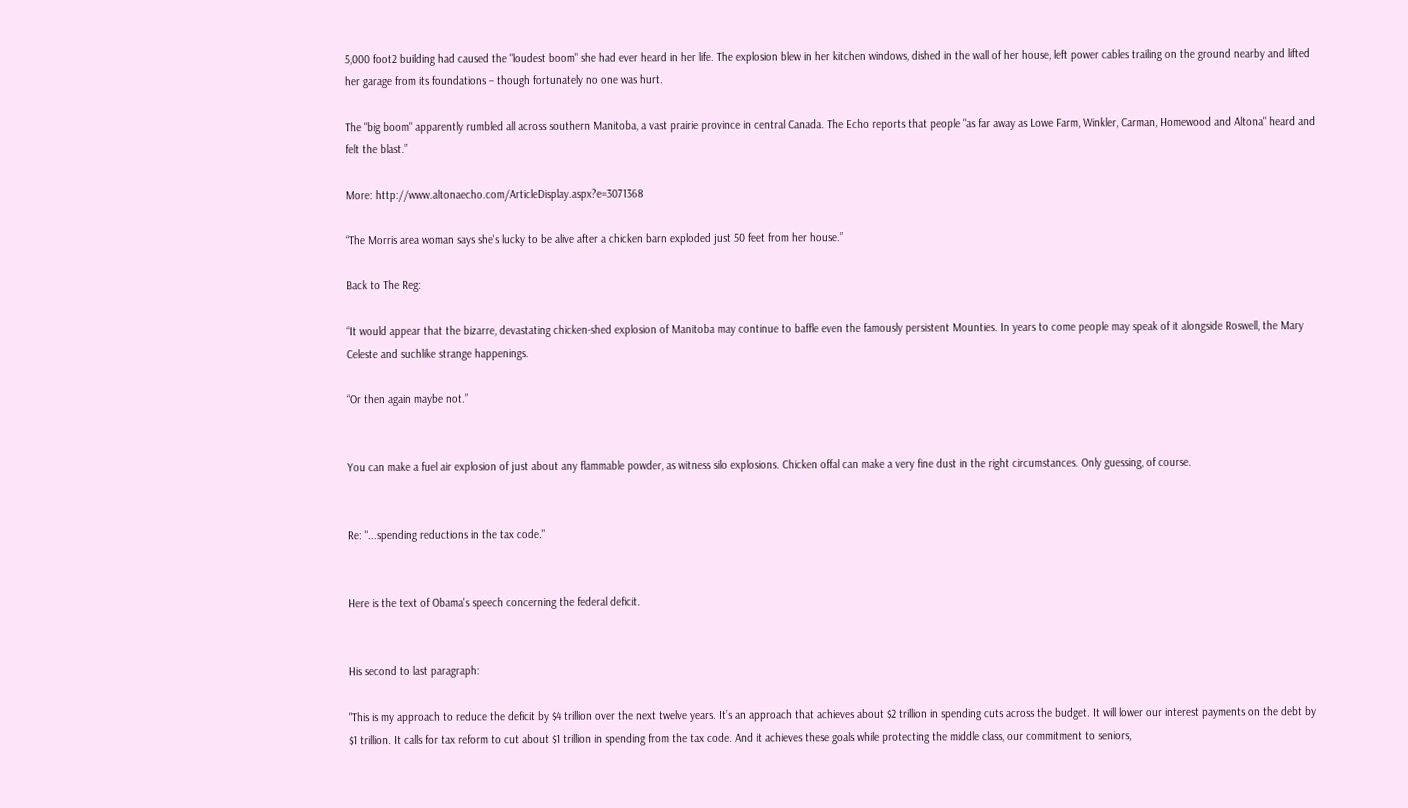5,000 foot2 building had caused the "loudest boom" she had ever heard in her life. The explosion blew in her kitchen windows, dished in the wall of her house, left power cables trailing on the ground nearby and lifted her garage from its foundations – though fortunately no one was hurt.

The "big boom" apparently rumbled all across southern Manitoba, a vast prairie province in central Canada. The Echo reports that people "as far away as Lowe Farm, Winkler, Carman, Homewood and Altona" heard and felt the blast.”

More: http://www.altonaecho.com/ArticleDisplay.aspx?e=3071368

“The Morris area woman says she's lucky to be alive after a chicken barn exploded just 50 feet from her house.”

Back to The Reg:

“It would appear that the bizarre, devastating chicken-shed explosion of Manitoba may continue to baffle even the famously persistent Mounties. In years to come people may speak of it alongside Roswell, the Mary Celeste and suchlike strange happenings.

“Or then again maybe not.”


You can make a fuel air explosion of just about any flammable powder, as witness silo explosions. Chicken offal can make a very fine dust in the right circumstances. Only guessing, of course.


Re: "...spending reductions in the tax code."


Here is the text of Obama's speech concerning the federal deficit.


His second to last paragraph:

"This is my approach to reduce the deficit by $4 trillion over the next twelve years. It’s an approach that achieves about $2 trillion in spending cuts across the budget. It will lower our interest payments on the debt by $1 trillion. It calls for tax reform to cut about $1 trillion in spending from the tax code. And it achieves these goals while protecting the middle class, our commitment to seniors,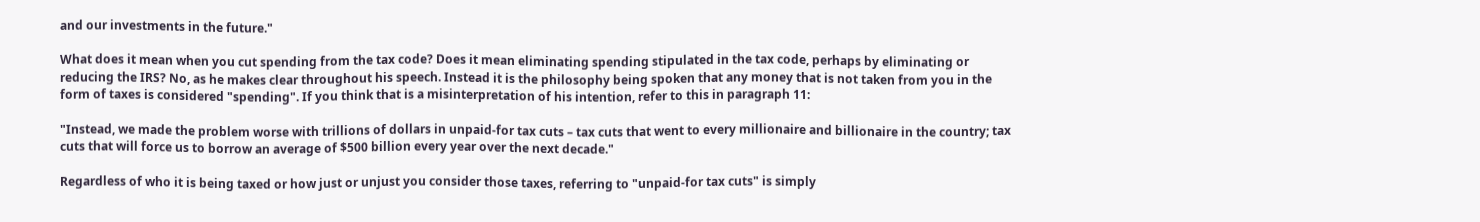and our investments in the future."

What does it mean when you cut spending from the tax code? Does it mean eliminating spending stipulated in the tax code, perhaps by eliminating or reducing the IRS? No, as he makes clear throughout his speech. Instead it is the philosophy being spoken that any money that is not taken from you in the form of taxes is considered "spending". If you think that is a misinterpretation of his intention, refer to this in paragraph 11:

"Instead, we made the problem worse with trillions of dollars in unpaid-for tax cuts – tax cuts that went to every millionaire and billionaire in the country; tax cuts that will force us to borrow an average of $500 billion every year over the next decade."

Regardless of who it is being taxed or how just or unjust you consider those taxes, referring to "unpaid-for tax cuts" is simply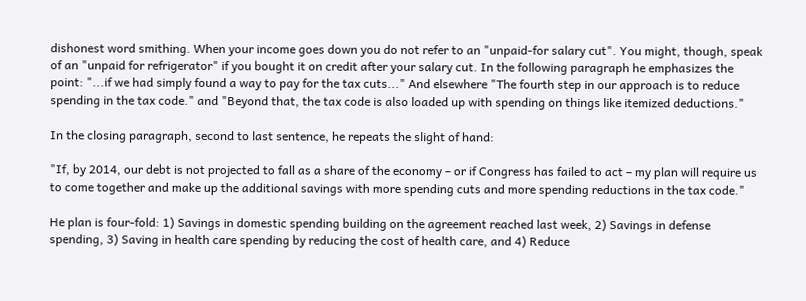dishonest word smithing. When your income goes down you do not refer to an "unpaid-for salary cut". You might, though, speak of an "unpaid for refrigerator" if you bought it on credit after your salary cut. In the following paragraph he emphasizes the point: "...if we had simply found a way to pay for the tax cuts..." And elsewhere "The fourth step in our approach is to reduce spending in the tax code." and "Beyond that, the tax code is also loaded up with spending on things like itemized deductions."

In the closing paragraph, second to last sentence, he repeats the slight of hand:

"If, by 2014, our debt is not projected to fall as a share of the economy – or if Congress has failed to act – my plan will require us to come together and make up the additional savings with more spending cuts and more spending reductions in the tax code."

He plan is four-fold: 1) Savings in domestic spending building on the agreement reached last week, 2) Savings in defense spending, 3) Saving in health care spending by reducing the cost of health care, and 4) Reduce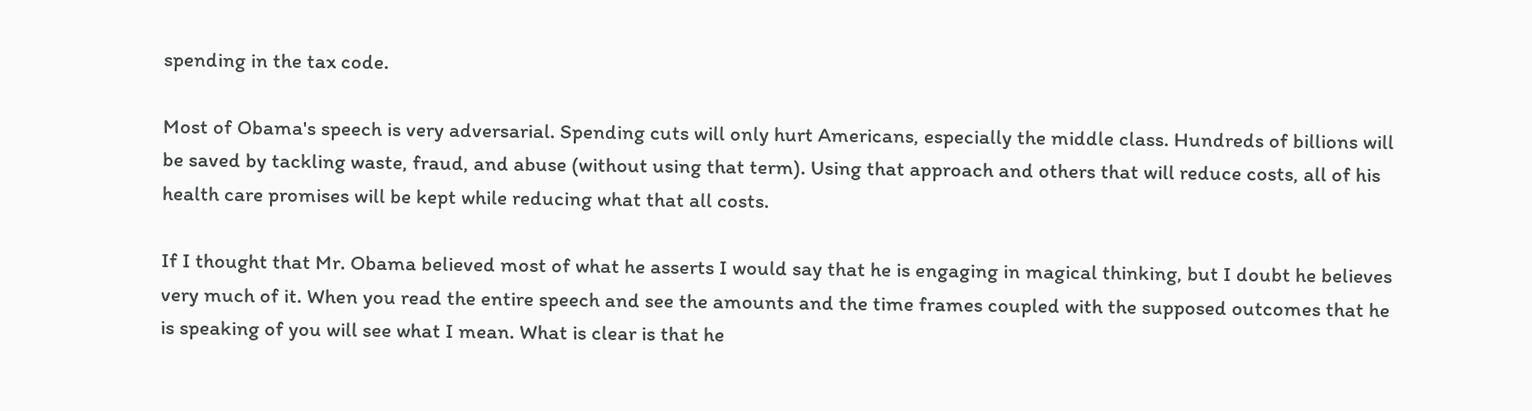spending in the tax code.

Most of Obama's speech is very adversarial. Spending cuts will only hurt Americans, especially the middle class. Hundreds of billions will be saved by tackling waste, fraud, and abuse (without using that term). Using that approach and others that will reduce costs, all of his health care promises will be kept while reducing what that all costs.

If I thought that Mr. Obama believed most of what he asserts I would say that he is engaging in magical thinking, but I doubt he believes very much of it. When you read the entire speech and see the amounts and the time frames coupled with the supposed outcomes that he is speaking of you will see what I mean. What is clear is that he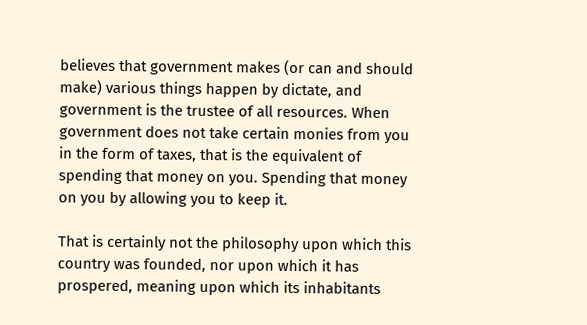believes that government makes (or can and should make) various things happen by dictate, and government is the trustee of all resources. When government does not take certain monies from you in the form of taxes, that is the equivalent of spending that money on you. Spending that money on you by allowing you to keep it.

That is certainly not the philosophy upon which this country was founded, nor upon which it has prospered, meaning upon which its inhabitants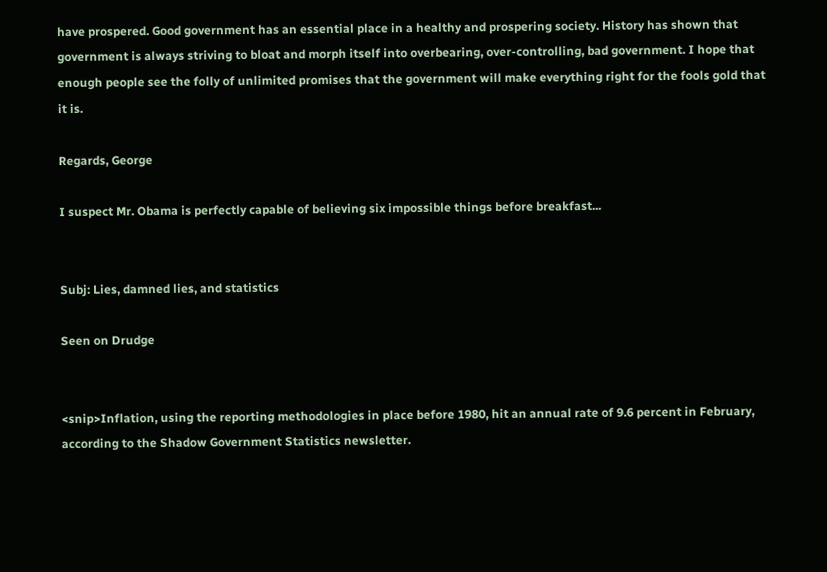have prospered. Good government has an essential place in a healthy and prospering society. History has shown that government is always striving to bloat and morph itself into overbearing, over-controlling, bad government. I hope that enough people see the folly of unlimited promises that the government will make everything right for the fools gold that it is.

Regards, George

I suspect Mr. Obama is perfectly capable of believing six impossible things before breakfast...


Subj: Lies, damned lies, and statistics

Seen on Drudge


<snip>Inflation, using the reporting methodologies in place before 1980, hit an annual rate of 9.6 percent in February, according to the Shadow Government Statistics newsletter.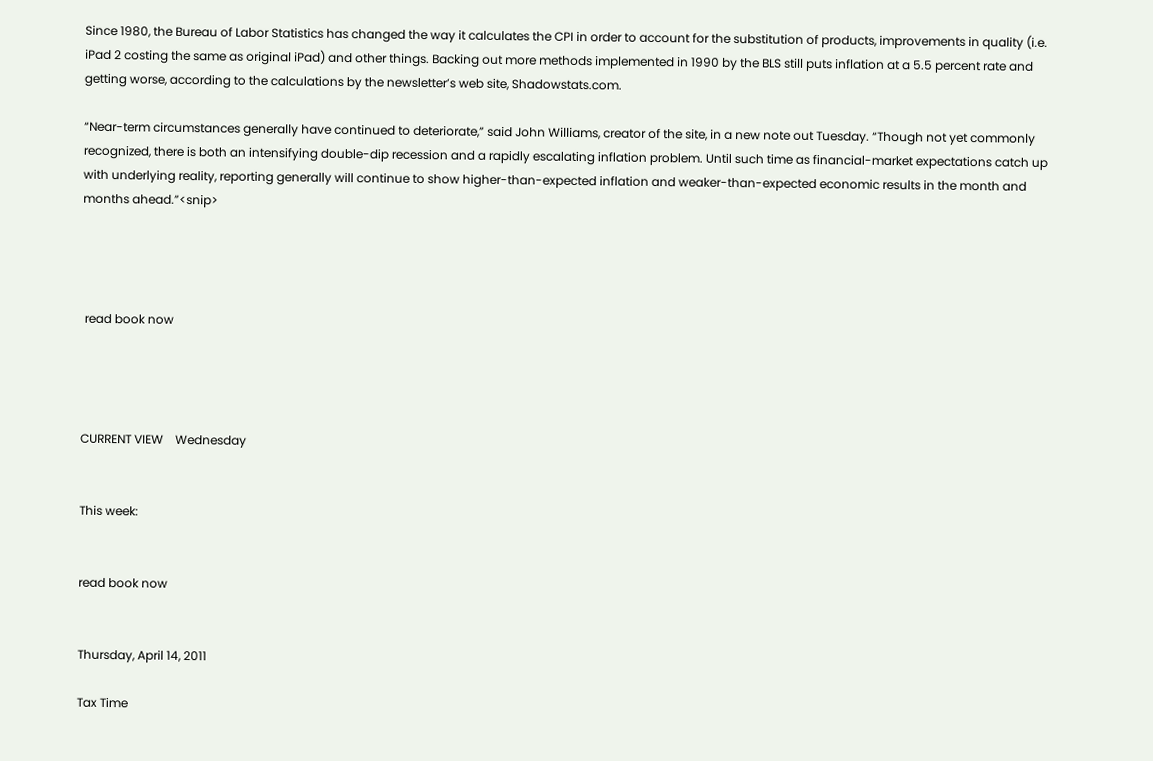Since 1980, the Bureau of Labor Statistics has changed the way it calculates the CPI in order to account for the substitution of products, improvements in quality (i.e. iPad 2 costing the same as original iPad) and other things. Backing out more methods implemented in 1990 by the BLS still puts inflation at a 5.5 percent rate and getting worse, according to the calculations by the newsletter’s web site, Shadowstats.com.

“Near-term circumstances generally have continued to deteriorate,” said John Williams, creator of the site, in a new note out Tuesday. “Though not yet commonly recognized, there is both an intensifying double-dip recession and a rapidly escalating inflation problem. Until such time as financial-market expectations catch up with underlying reality, reporting generally will continue to show higher-than-expected inflation and weaker-than-expected economic results in the month and months ahead.”<snip>




 read book now




CURRENT VIEW    Wednesday


This week:


read book now


Thursday, April 14, 2011

Tax Time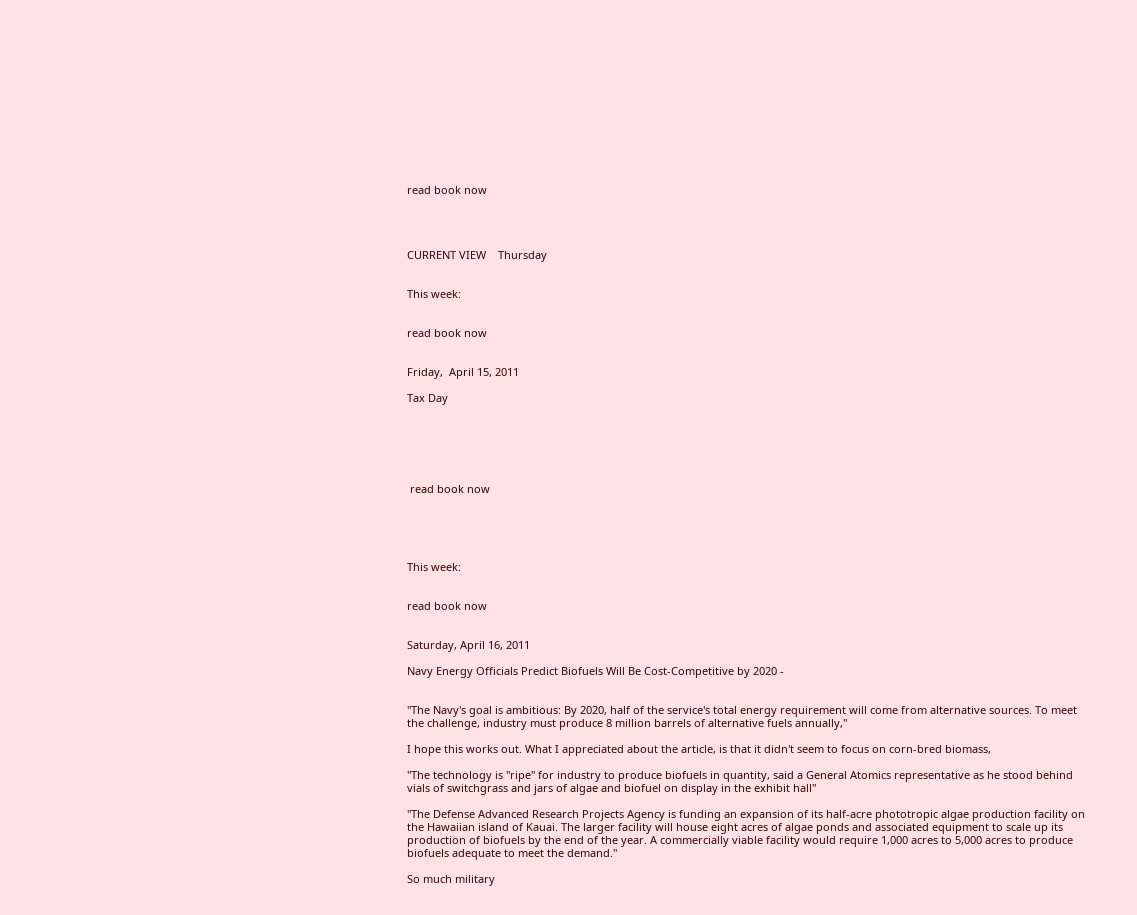read book now




CURRENT VIEW    Thursday


This week:


read book now


Friday,  April 15, 2011

Tax Day






 read book now





This week:


read book now


Saturday, April 16, 2011

Navy Energy Officials Predict Biofuels Will Be Cost-Competitive by 2020 -


"The Navy's goal is ambitious: By 2020, half of the service's total energy requirement will come from alternative sources. To meet the challenge, industry must produce 8 million barrels of alternative fuels annually,"

I hope this works out. What I appreciated about the article, is that it didn't seem to focus on corn-bred biomass,

"The technology is "ripe" for industry to produce biofuels in quantity, said a General Atomics representative as he stood behind vials of switchgrass and jars of algae and biofuel on display in the exhibit hall"

"The Defense Advanced Research Projects Agency is funding an expansion of its half-acre phototropic algae production facility on the Hawaiian island of Kauai. The larger facility will house eight acres of algae ponds and associated equipment to scale up its production of biofuels by the end of the year. A commercially viable facility would require 1,000 acres to 5,000 acres to produce biofuels adequate to meet the demand."

So much military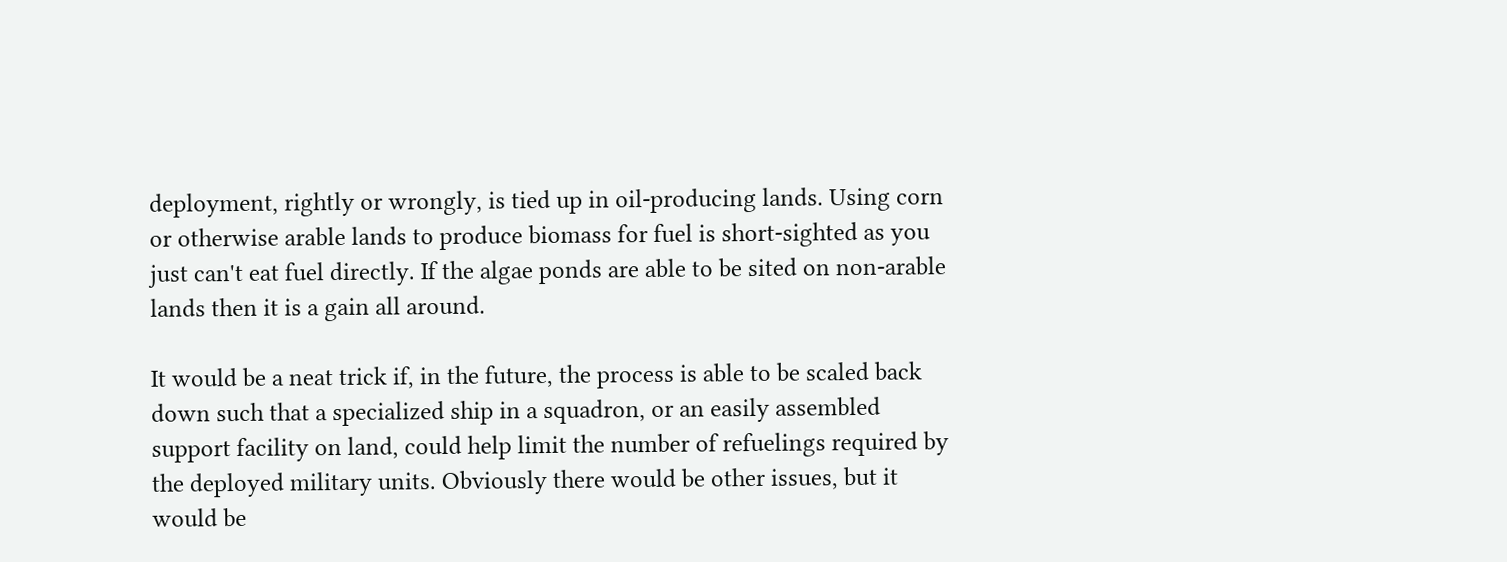deployment, rightly or wrongly, is tied up in oil-producing lands. Using corn or otherwise arable lands to produce biomass for fuel is short-sighted as you just can't eat fuel directly. If the algae ponds are able to be sited on non-arable lands then it is a gain all around.

It would be a neat trick if, in the future, the process is able to be scaled back down such that a specialized ship in a squadron, or an easily assembled support facility on land, could help limit the number of refuelings required by the deployed military units. Obviously there would be other issues, but it would be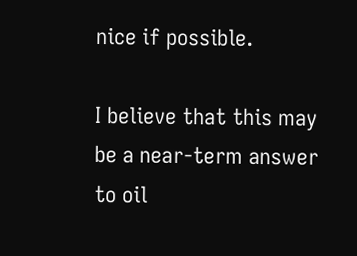nice if possible.

I believe that this may be a near-term answer to oil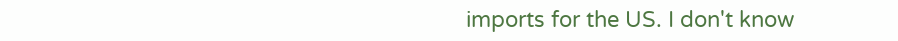imports for the US. I don't know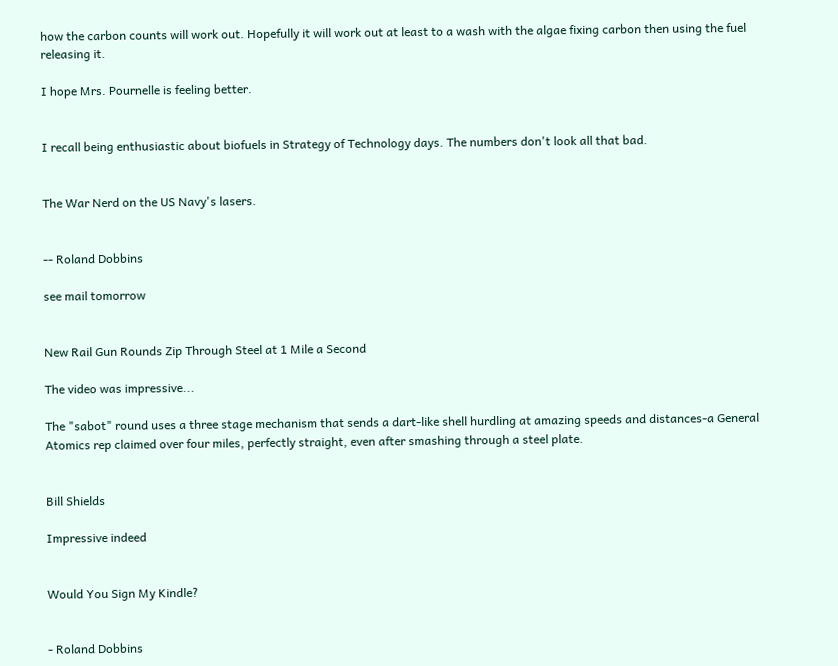how the carbon counts will work out. Hopefully it will work out at least to a wash with the algae fixing carbon then using the fuel releasing it.

I hope Mrs. Pournelle is feeling better.


I recall being enthusiastic about biofuels in Strategy of Technology days. The numbers don't look all that bad.


The War Nerd on the US Navy's lasers.


-- Roland Dobbins

see mail tomorrow


New Rail Gun Rounds Zip Through Steel at 1 Mile a Second

The video was impressive...

The "sabot" round uses a three stage mechanism that sends a dart-like shell hurdling at amazing speeds and distances-a General Atomics rep claimed over four miles, perfectly straight, even after smashing through a steel plate.


Bill Shields

Impressive indeed


Would You Sign My Kindle?


- Roland Dobbins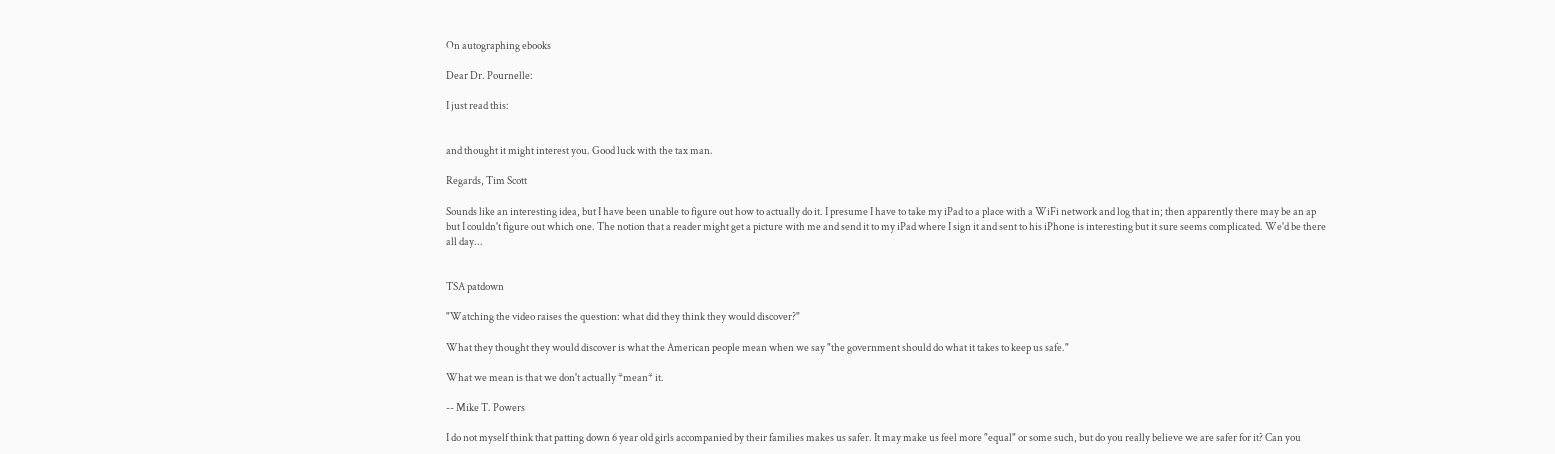On autographing ebooks

Dear Dr. Pournelle:

I just read this:


and thought it might interest you. Good luck with the tax man.

Regards, Tim Scott

Sounds like an interesting idea, but I have been unable to figure out how to actually do it. I presume I have to take my iPad to a place with a WiFi network and log that in; then apparently there may be an ap but I couldn't figure out which one. The notion that a reader might get a picture with me and send it to my iPad where I sign it and sent to his iPhone is interesting but it sure seems complicated. We'd be there all day...


TSA patdown

"Watching the video raises the question: what did they think they would discover?"

What they thought they would discover is what the American people mean when we say "the government should do what it takes to keep us safe."

What we mean is that we don't actually *mean* it.

-- Mike T. Powers

I do not myself think that patting down 6 year old girls accompanied by their families makes us safer. It may make us feel more "equal" or some such, but do you really believe we are safer for it? Can you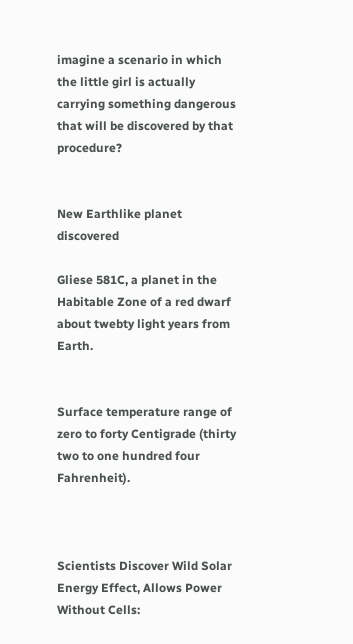imagine a scenario in which the little girl is actually carrying something dangerous that will be discovered by that procedure?


New Earthlike planet discovered

Gliese 581C, a planet in the Habitable Zone of a red dwarf about twebty light years from Earth.


Surface temperature range of zero to forty Centigrade (thirty two to one hundred four Fahrenheit).



Scientists Discover Wild Solar Energy Effect, Allows Power Without Cells: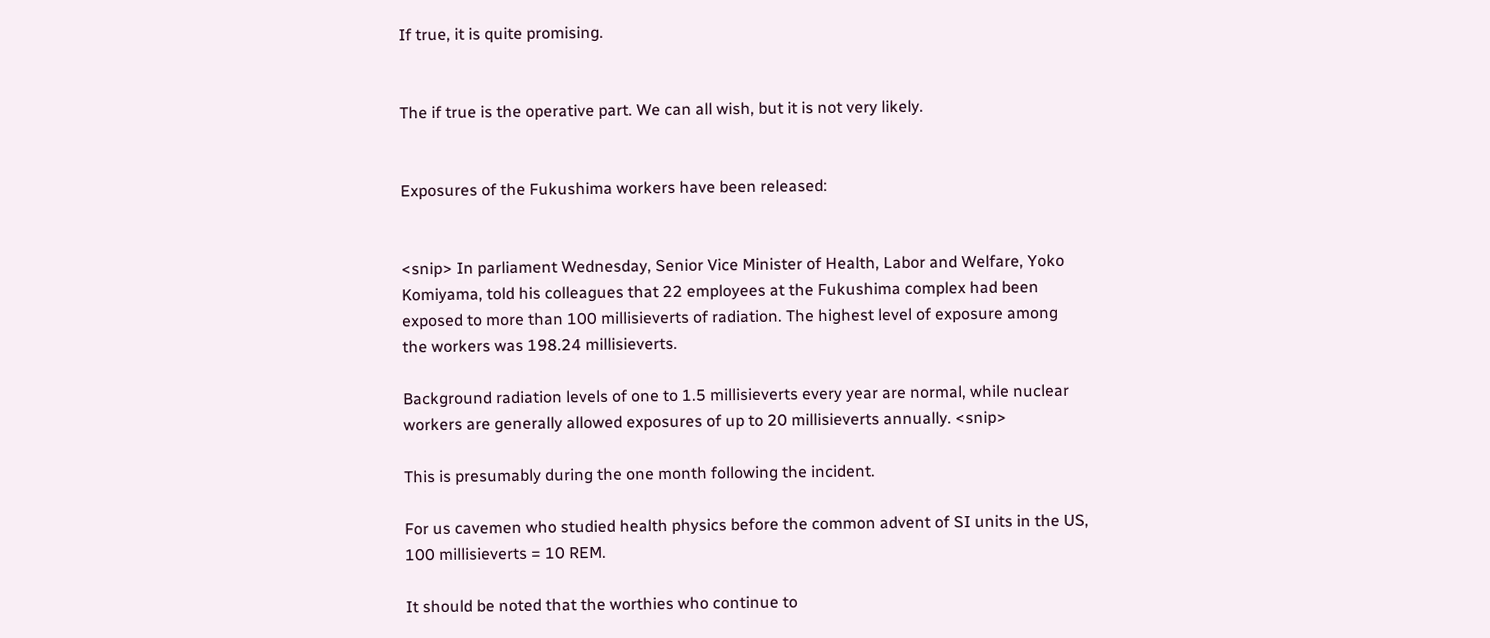If true, it is quite promising.


The if true is the operative part. We can all wish, but it is not very likely.


Exposures of the Fukushima workers have been released:


<snip> In parliament Wednesday, Senior Vice Minister of Health, Labor and Welfare, Yoko Komiyama, told his colleagues that 22 employees at the Fukushima complex had been exposed to more than 100 millisieverts of radiation. The highest level of exposure among the workers was 198.24 millisieverts.

Background radiation levels of one to 1.5 millisieverts every year are normal, while nuclear workers are generally allowed exposures of up to 20 millisieverts annually. <snip>

This is presumably during the one month following the incident.

For us cavemen who studied health physics before the common advent of SI units in the US, 100 millisieverts = 10 REM.

It should be noted that the worthies who continue to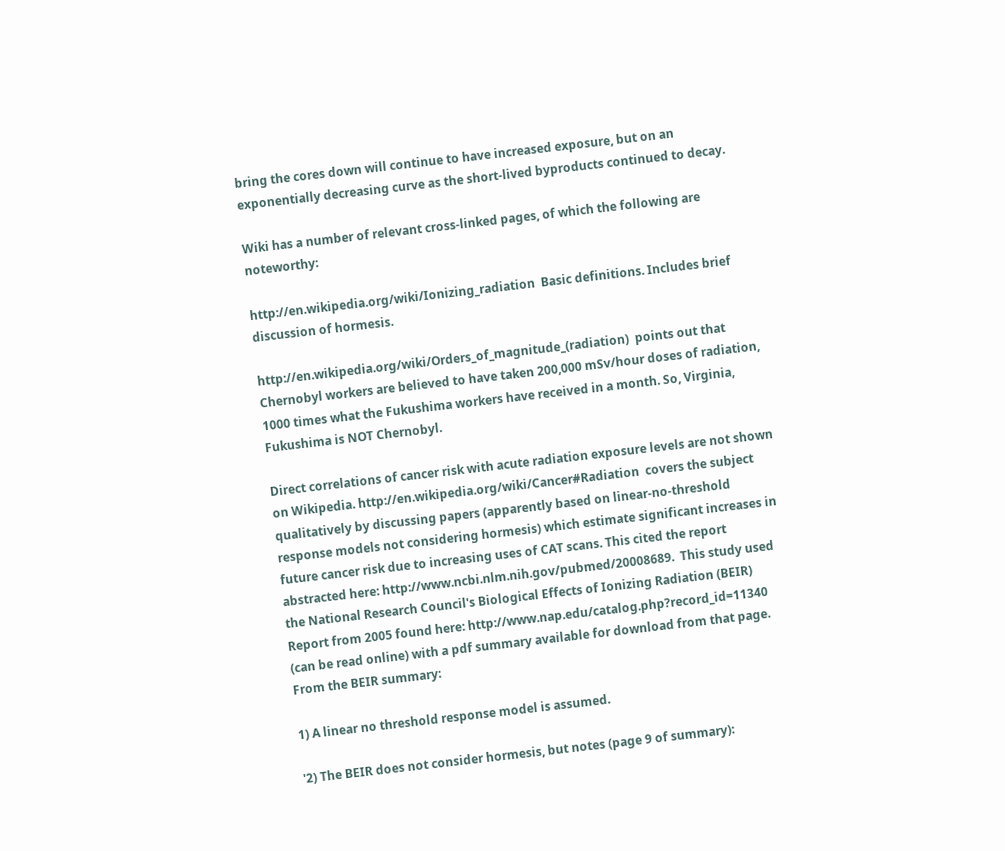bring the cores down will continue to have increased exposure, but on an exponentially decreasing curve as the short-lived byproducts continued to decay.

Wiki has a number of relevant cross-linked pages, of which the following are noteworthy:

http://en.wikipedia.org/wiki/Ionizing_radiation  Basic definitions. Includes brief discussion of hormesis.

http://en.wikipedia.org/wiki/Orders_of_magnitude_(radiation)  points out that Chernobyl workers are believed to have taken 200,000 mSv/hour doses of radiation, 1000 times what the Fukushima workers have received in a month. So, Virginia, Fukushima is NOT Chernobyl.

Direct correlations of cancer risk with acute radiation exposure levels are not shown on Wikipedia. http://en.wikipedia.org/wiki/Cancer#Radiation  covers the subject qualitatively by discussing papers (apparently based on linear-no-threshold response models not considering hormesis) which estimate significant increases in future cancer risk due to increasing uses of CAT scans. This cited the report abstracted here: http://www.ncbi.nlm.nih.gov/pubmed/20008689.  This study used the National Research Council's Biological Effects of Ionizing Radiation (BEIR) Report from 2005 found here: http://www.nap.edu/catalog.php?record_id=11340  (can be read online) with a pdf summary available for download from that page. From the BEIR summary:

1) A linear no threshold response model is assumed.

'2) The BEIR does not consider hormesis, but notes (page 9 of summary):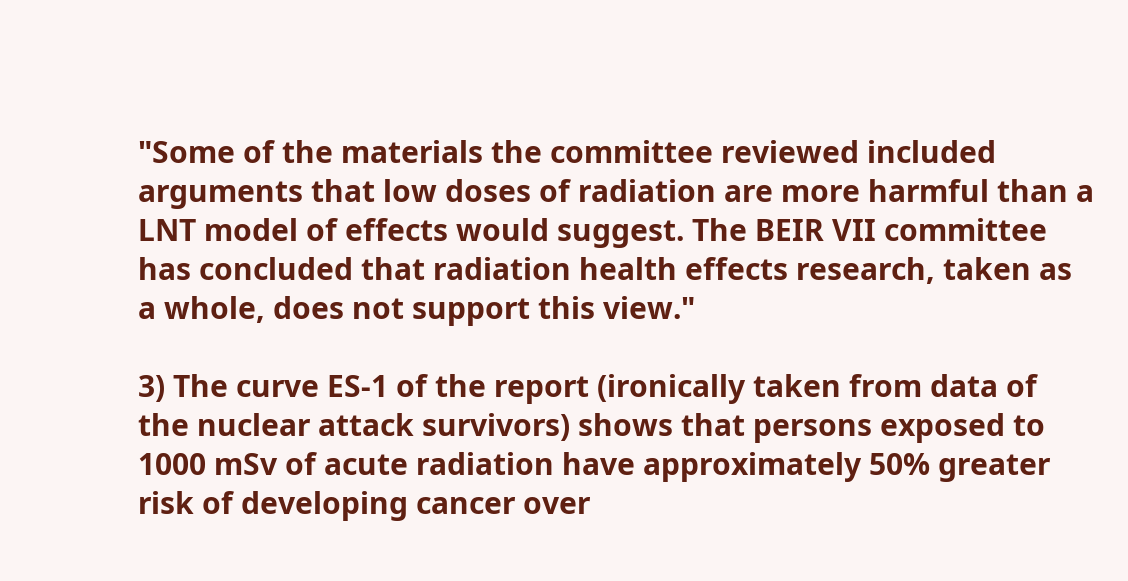"Some of the materials the committee reviewed included arguments that low doses of radiation are more harmful than a LNT model of effects would suggest. The BEIR VII committee has concluded that radiation health effects research, taken as a whole, does not support this view."

3) The curve ES-1 of the report (ironically taken from data of the nuclear attack survivors) shows that persons exposed to 1000 mSv of acute radiation have approximately 50% greater risk of developing cancer over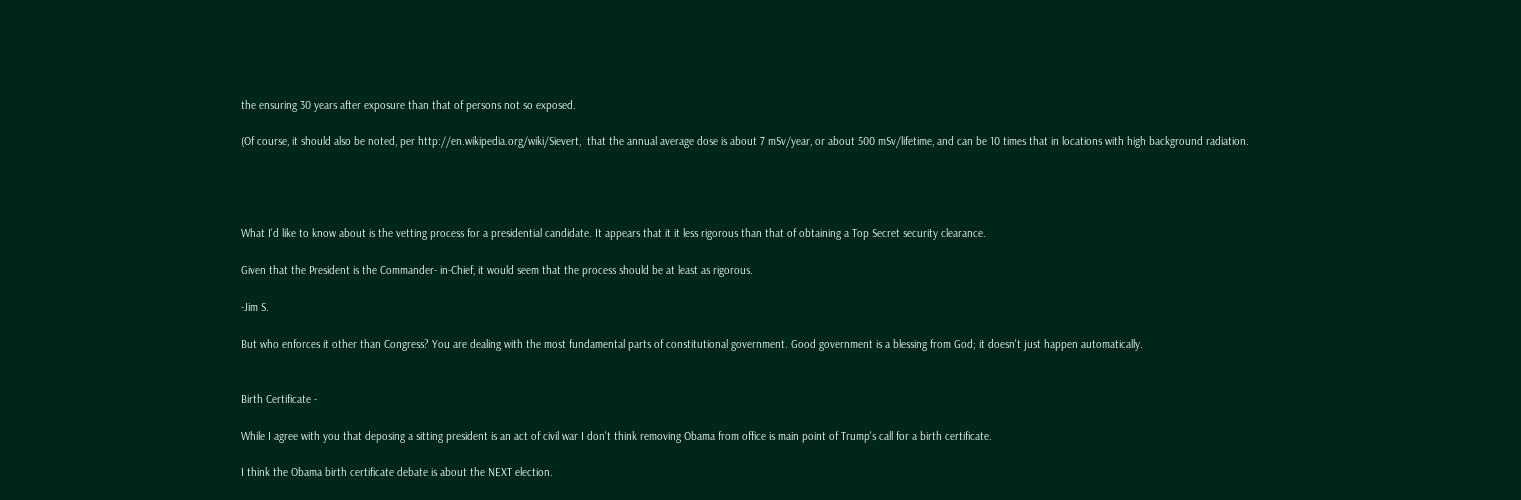the ensuring 30 years after exposure than that of persons not so exposed.

(Of course, it should also be noted, per http://en.wikipedia.org/wiki/Sievert,  that the annual average dose is about 7 mSv/year, or about 500 mSv/lifetime, and can be 10 times that in locations with high background radiation.




What I'd like to know about is the vetting process for a presidential candidate. It appears that it it less rigorous than that of obtaining a Top Secret security clearance.

Given that the President is the Commander- in-Chief, it would seem that the process should be at least as rigorous.

-Jim S.

But who enforces it other than Congress? You are dealing with the most fundamental parts of constitutional government. Good government is a blessing from God; it doesn't just happen automatically.


Birth Certificate -

While I agree with you that deposing a sitting president is an act of civil war I don't think removing Obama from office is main point of Trump's call for a birth certificate.

I think the Obama birth certificate debate is about the NEXT election.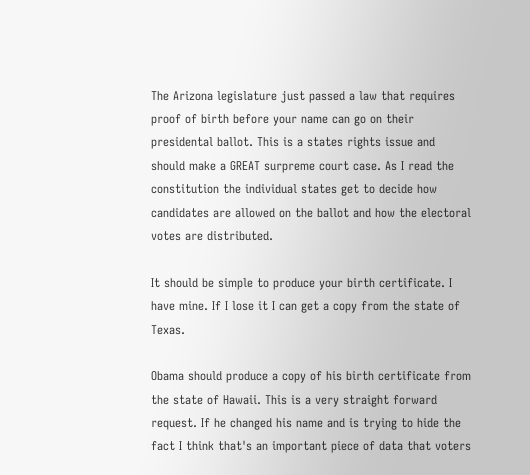The Arizona legislature just passed a law that requires proof of birth before your name can go on their presidental ballot. This is a states rights issue and should make a GREAT surpreme court case. As I read the constitution the individual states get to decide how candidates are allowed on the ballot and how the electoral votes are distributed.

It should be simple to produce your birth certificate. I have mine. If I lose it I can get a copy from the state of Texas.

Obama should produce a copy of his birth certificate from the state of Hawaii. This is a very straight forward request. If he changed his name and is trying to hide the fact I think that's an important piece of data that voters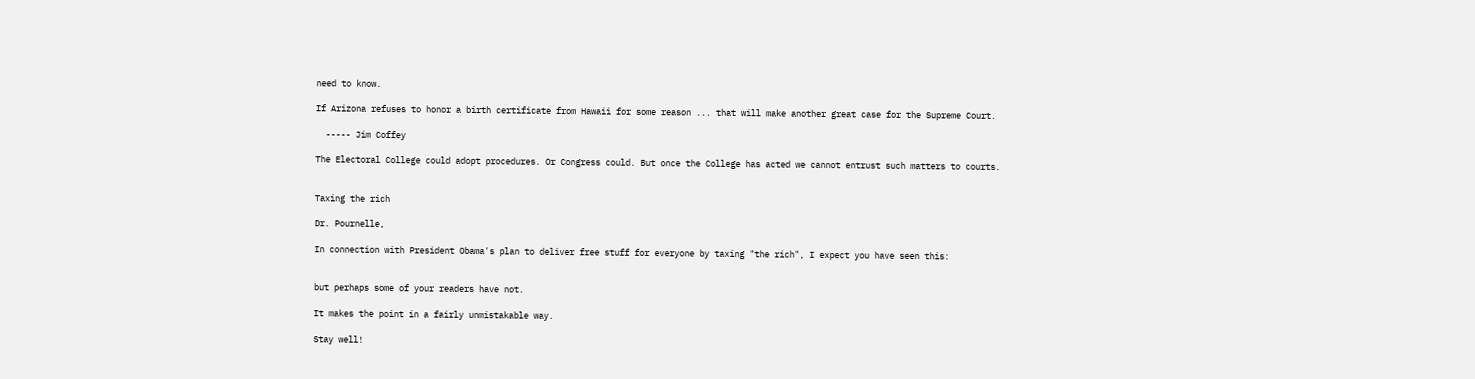need to know.

If Arizona refuses to honor a birth certificate from Hawaii for some reason ... that will make another great case for the Supreme Court.

  ----- Jim Coffey

The Electoral College could adopt procedures. Or Congress could. But once the College has acted we cannot entrust such matters to courts.


Taxing the rich

Dr. Pournelle,

In connection with President Obama's plan to deliver free stuff for everyone by taxing "the rich", I expect you have seen this:


but perhaps some of your readers have not.

It makes the point in a fairly unmistakable way.

Stay well!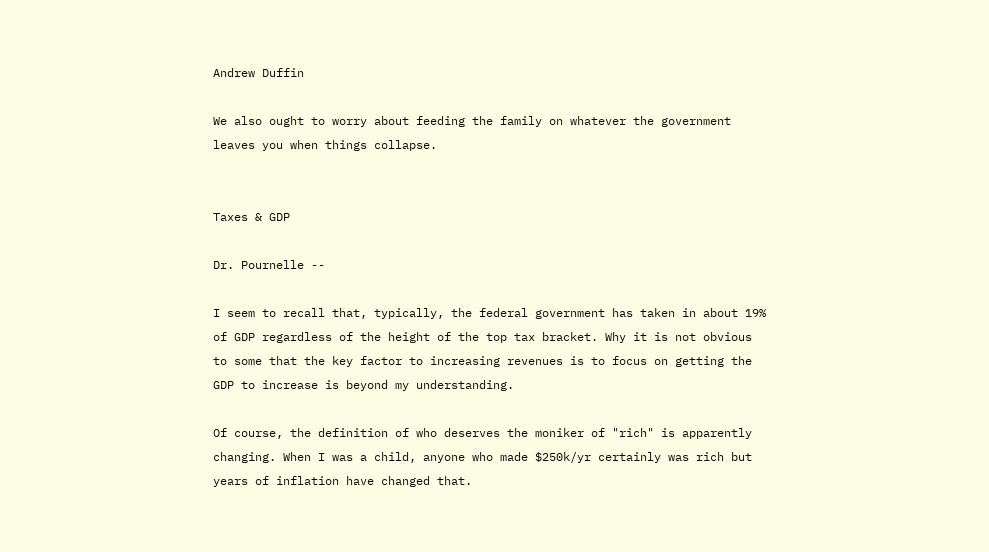Andrew Duffin

We also ought to worry about feeding the family on whatever the government leaves you when things collapse.


Taxes & GDP

Dr. Pournelle --

I seem to recall that, typically, the federal government has taken in about 19% of GDP regardless of the height of the top tax bracket. Why it is not obvious to some that the key factor to increasing revenues is to focus on getting the GDP to increase is beyond my understanding.

Of course, the definition of who deserves the moniker of "rich" is apparently changing. When I was a child, anyone who made $250k/yr certainly was rich but years of inflation have changed that.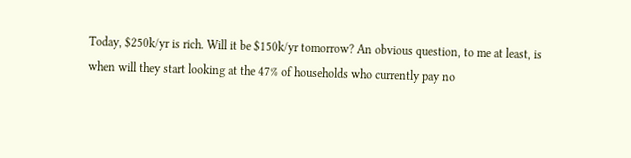Today, $250k/yr is rich. Will it be $150k/yr tomorrow? An obvious question, to me at least, is when will they start looking at the 47% of households who currently pay no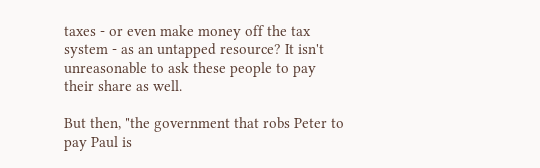taxes - or even make money off the tax system - as an untapped resource? It isn't unreasonable to ask these people to pay their share as well.

But then, "the government that robs Peter to pay Paul is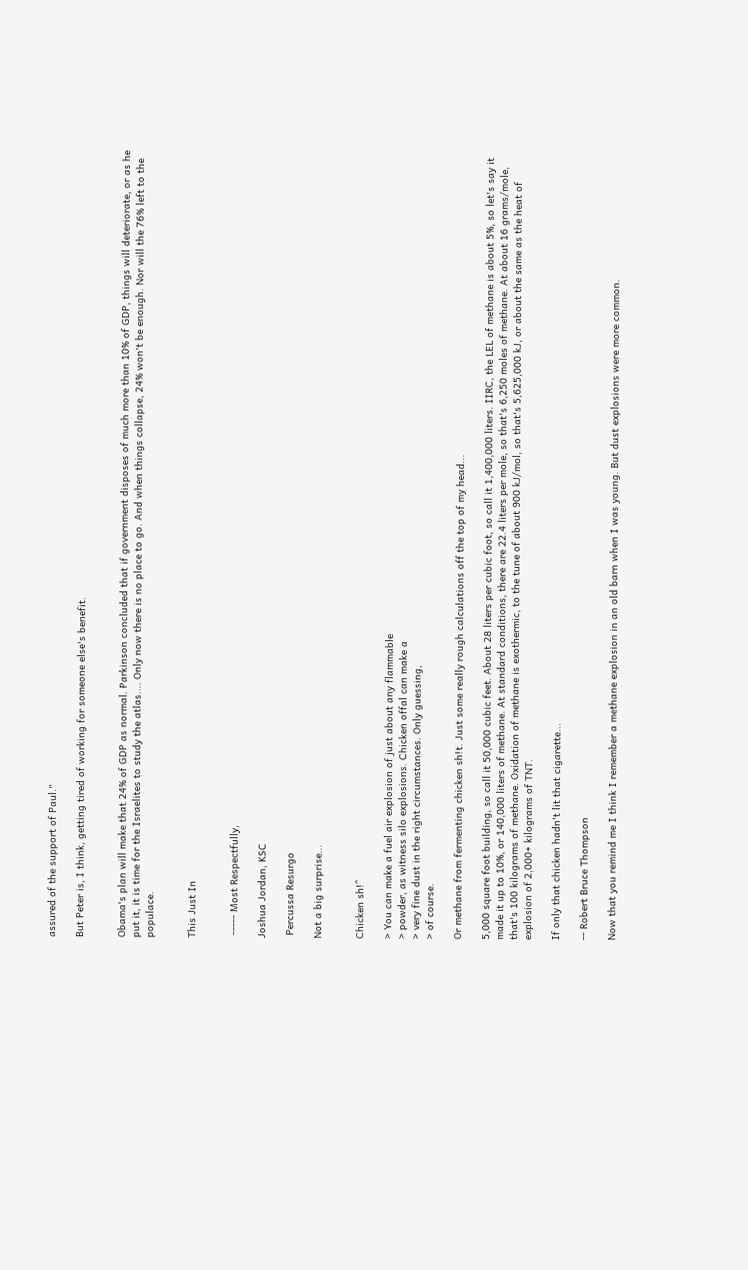assured of the support of Paul."

But Peter is, I think, getting tired of working for someone else's benefit.


Obama's plan will make that 24% of GDP as normal. Parkinson concluded that if government disposes of much more than 10% of GDP, things will deteriorate, or as he put it, it is time for the Israelites to study the atlas.... Only now there is no place to go. And when things collapse, 24% won't be enough. Nor will the 76% left to the populace.


This Just In


 ----- Most Respectfully,

Joshua Jordan, KSC

 Percussa Resurgo

Not a big surprise...


Chicken sh!^

> You can make a fuel air explosion of just about any flammable
> powder, as witness silo explosions. Chicken offal can make a
> very fine dust in the right circumstances. Only guessing,
> of course.

Or methane from fermenting chicken sh!t. Just some really rough calculations off the top of my head...

5,000 square foot building, so call it 50,000 cubic feet. About 28 liters per cubic foot, so call it 1,400,000 liters. IIRC, the LEL of methane is about 5%, so let's say it made it up to 10%, or 140,000 liters of methane. At standard conditions, there are 22.4 liters per mole, so that's 6,250 moles of methane. At about 16 grams/mole, that's 100 kilograms of methane. Oxidation of methane is exothermic, to the tune of about 900 kJ/mol, so that's 5,625,000 kJ, or about the same as the heat of explosion of 2,000+ kilograms of TNT.

If only that chicken hadn't lit that cigarette...

-- Robert Bruce Thompson

Now that you remind me I think I remember a methane explosion in an old barn when I was young. But dust explosions were more common.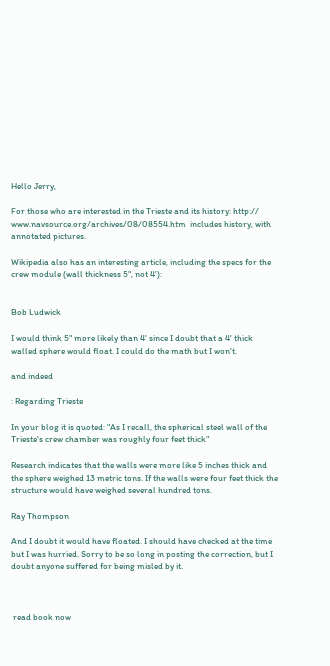Hello Jerry,

For those who are interested in the Trieste and its history: http:// www.navsource.org/archives/08/08554.htm  includes history, with annotated pictures.

Wikipedia also has an interesting article, including the specs for the crew module (wall thickness 5", not 4'):


Bob Ludwick

I would think 5" more likely than 4' since I doubt that a 4' thick walled sphere would float. I could do the math but I won't.

and indeed

: Regarding Trieste

In your blog it is quoted: "As I recall, the spherical steel wall of the Trieste's crew chamber was roughly four feet thick"

Research indicates that the walls were more like 5 inches thick and the sphere weighed 13 metric tons. If the walls were four feet thick the structure would have weighed several hundred tons.

Ray Thompson

And I doubt it would have floated. I should have checked at the time but I was hurried. Sorry to be so long in posting the correction, but I doubt anyone suffered for being misled by it.



 read book now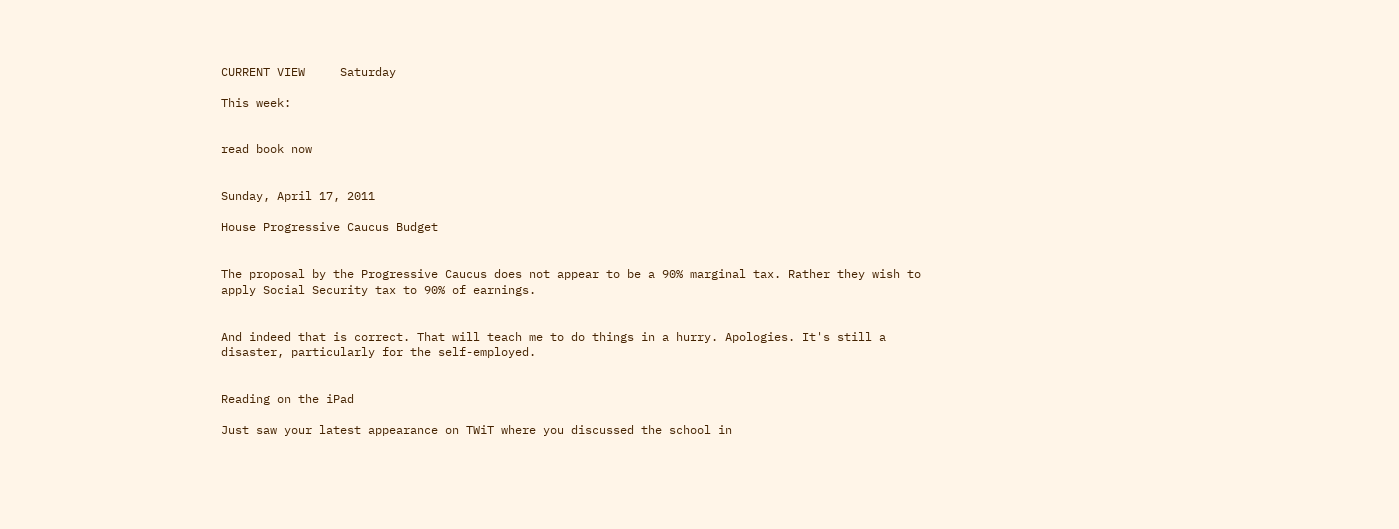CURRENT VIEW     Saturday

This week:


read book now


Sunday, April 17, 2011

House Progressive Caucus Budget


The proposal by the Progressive Caucus does not appear to be a 90% marginal tax. Rather they wish to apply Social Security tax to 90% of earnings.


And indeed that is correct. That will teach me to do things in a hurry. Apologies. It's still a disaster, particularly for the self-employed.


Reading on the iPad

Just saw your latest appearance on TWiT where you discussed the school in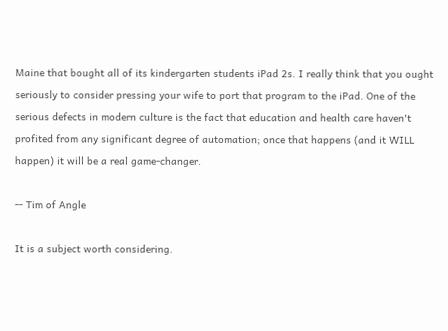Maine that bought all of its kindergarten students iPad 2s. I really think that you ought seriously to consider pressing your wife to port that program to the iPad. One of the serious defects in modern culture is the fact that education and health care haven't profited from any significant degree of automation; once that happens (and it WILL happen) it will be a real game-changer.

-- Tim of Angle

It is a subject worth considering.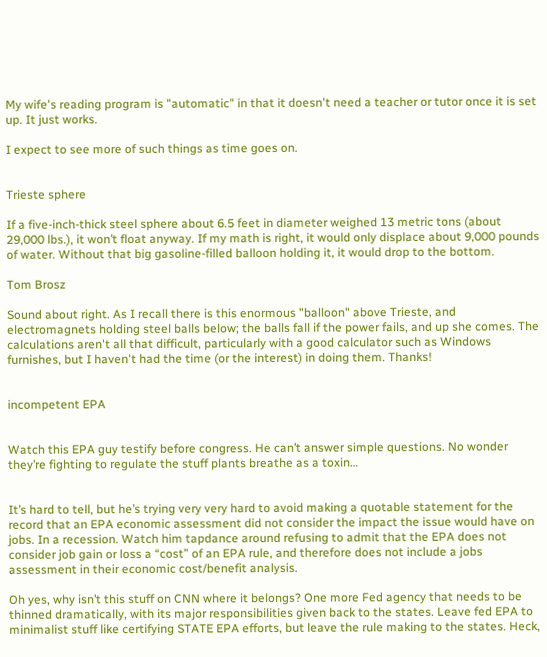My wife's reading program is "automatic" in that it doesn't need a teacher or tutor once it is set up. It just works.

I expect to see more of such things as time goes on.


Trieste sphere

If a five-inch-thick steel sphere about 6.5 feet in diameter weighed 13 metric tons (about 29,000 lbs.), it won’t float anyway. If my math is right, it would only displace about 9,000 pounds of water. Without that big gasoline-filled balloon holding it, it would drop to the bottom.

Tom Brosz

Sound about right. As I recall there is this enormous "balloon" above Trieste, and electromagnets holding steel balls below; the balls fall if the power fails, and up she comes. The calculations aren't all that difficult, particularly with a good calculator such as Windows furnishes, but I haven't had the time (or the interest) in doing them. Thanks!


incompetent EPA


Watch this EPA guy testify before congress. He can’t answer simple questions. No wonder they’re fighting to regulate the stuff plants breathe as a toxin…


It’s hard to tell, but he’s trying very very hard to avoid making a quotable statement for the record that an EPA economic assessment did not consider the impact the issue would have on jobs. In a recession. Watch him tapdance around refusing to admit that the EPA does not consider job gain or loss a “cost” of an EPA rule, and therefore does not include a jobs assessment in their economic cost/benefit analysis.

Oh yes, why isn’t this stuff on CNN where it belongs? One more Fed agency that needs to be thinned dramatically, with its major responsibilities given back to the states. Leave fed EPA to minimalist stuff like certifying STATE EPA efforts, but leave the rule making to the states. Heck,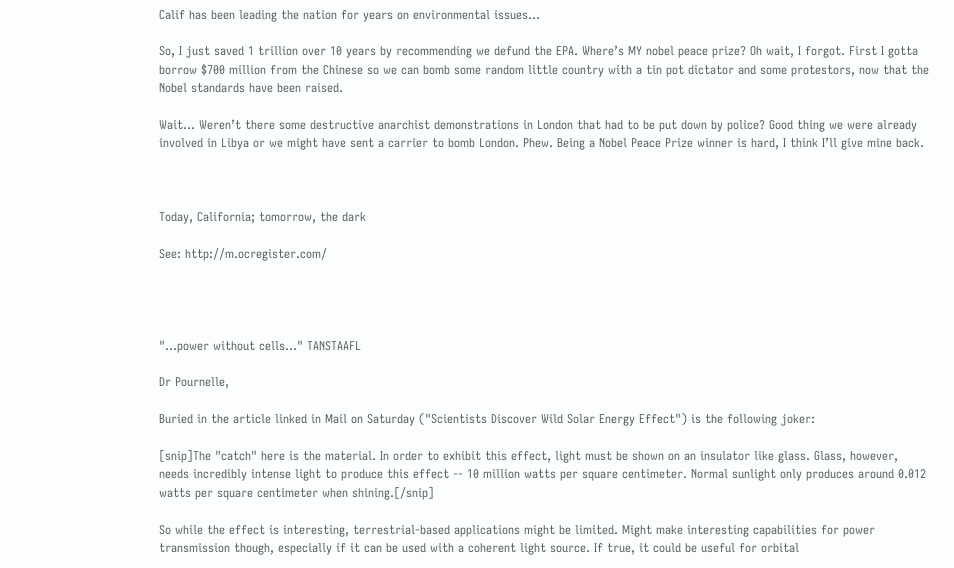Calif has been leading the nation for years on environmental issues…

So, I just saved 1 trillion over 10 years by recommending we defund the EPA. Where’s MY nobel peace prize? Oh wait, I forgot. First I gotta borrow $700 million from the Chinese so we can bomb some random little country with a tin pot dictator and some protestors, now that the Nobel standards have been raised.

Wait… Weren’t there some destructive anarchist demonstrations in London that had to be put down by police? Good thing we were already involved in Libya or we might have sent a carrier to bomb London. Phew. Being a Nobel Peace Prize winner is hard, I think I’ll give mine back.



Today, California; tomorrow, the dark

See: http://m.ocregister.com/




"...power without cells..." TANSTAAFL

Dr Pournelle,

Buried in the article linked in Mail on Saturday ("Scientists Discover Wild Solar Energy Effect") is the following joker:

[snip]The "catch" here is the material. In order to exhibit this effect, light must be shown on an insulator like glass. Glass, however, needs incredibly intense light to produce this effect -- 10 million watts per square centimeter. Normal sunlight only produces around 0.012 watts per square centimeter when shining.[/snip]

So while the effect is interesting, terrestrial-based applications might be limited. Might make interesting capabilities for power transmission though, especially if it can be used with a coherent light source. If true, it could be useful for orbital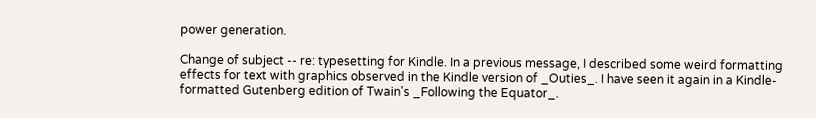power generation.

Change of subject -- re: typesetting for Kindle. In a previous message, I described some weird formatting effects for text with graphics observed in the Kindle version of _Outies_. I have seen it again in a Kindle-formatted Gutenberg edition of Twain's _Following the Equator_.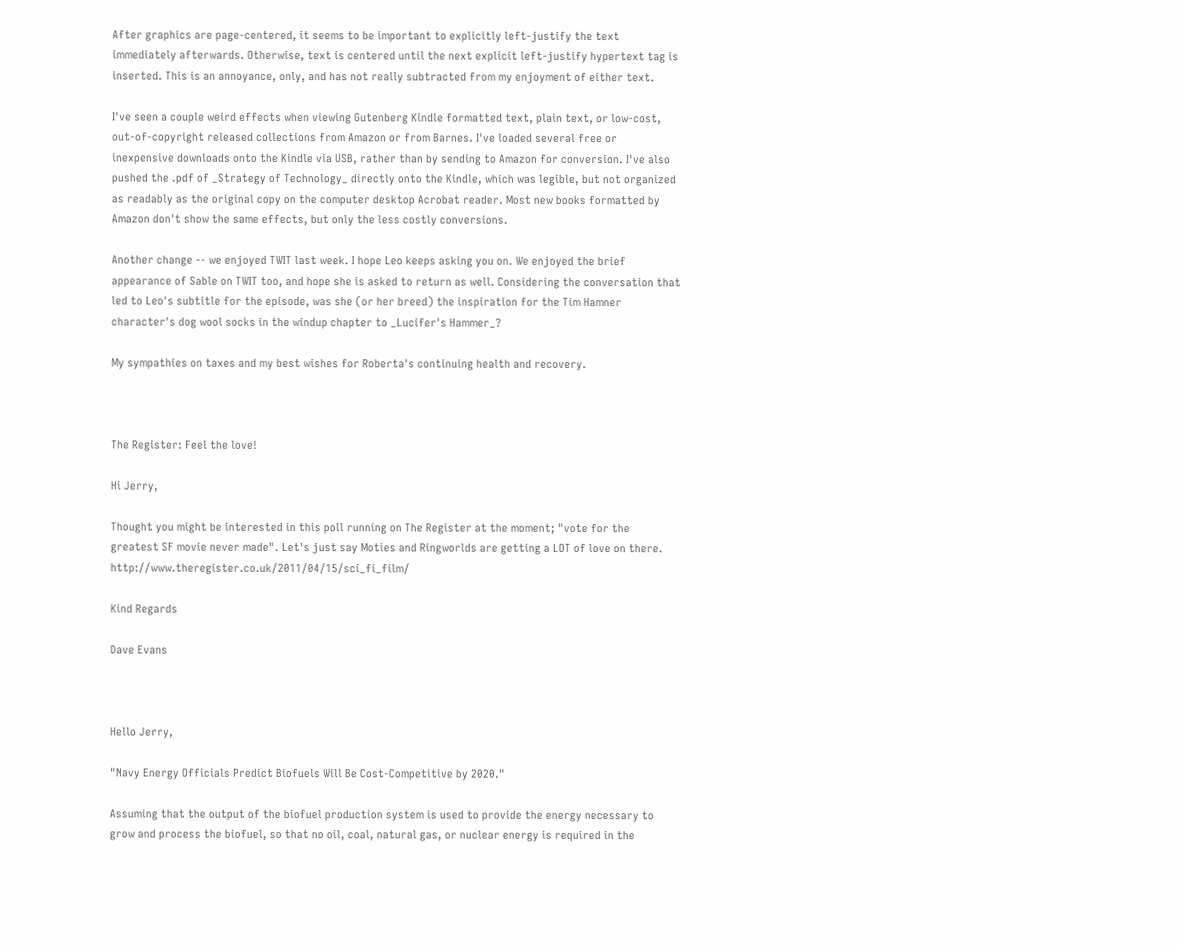After graphics are page-centered, it seems to be important to explicitly left-justify the text immediately afterwards. Otherwise, text is centered until the next explicit left-justify hypertext tag is inserted. This is an annoyance, only, and has not really subtracted from my enjoyment of either text.

I've seen a couple weird effects when viewing Gutenberg Kindle formatted text, plain text, or low-cost, out-of-copyright released collections from Amazon or from Barnes. I've loaded several free or inexpensive downloads onto the Kindle via USB, rather than by sending to Amazon for conversion. I've also pushed the .pdf of _Strategy of Technology_ directly onto the Kindle, which was legible, but not organized as readably as the original copy on the computer desktop Acrobat reader. Most new books formatted by Amazon don't show the same effects, but only the less costly conversions.

Another change -- we enjoyed TWIT last week. I hope Leo keeps asking you on. We enjoyed the brief appearance of Sable on TWIT too, and hope she is asked to return as well. Considering the conversation that led to Leo's subtitle for the episode, was she (or her breed) the inspiration for the Tim Hamner character's dog wool socks in the windup chapter to _Lucifer's Hammer_?

My sympathies on taxes and my best wishes for Roberta's continuing health and recovery.



The Register: Feel the love!

Hi Jerry,

Thought you might be interested in this poll running on The Register at the moment; "vote for the greatest SF movie never made". Let's just say Moties and Ringworlds are getting a LOT of love on there. http://www.theregister.co.uk/2011/04/15/sci_fi_film/

Kind Regards

Dave Evans



Hello Jerry,

"Navy Energy Officials Predict Biofuels Will Be Cost-Competitive by 2020."

Assuming that the output of the biofuel production system is used to provide the energy necessary to grow and process the biofuel, so that no oil, coal, natural gas, or nuclear energy is required in the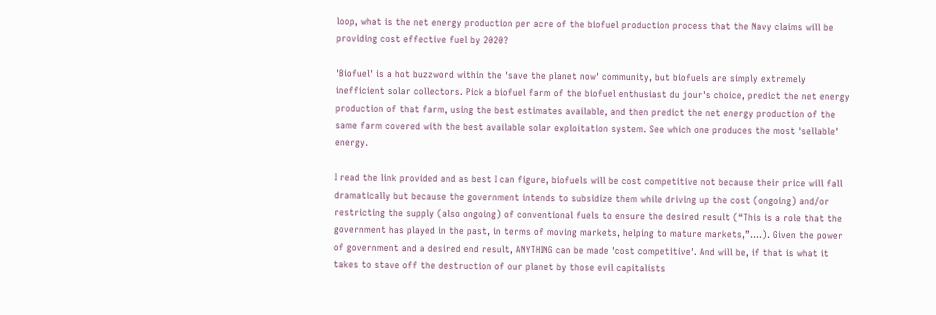loop, what is the net energy production per acre of the biofuel production process that the Navy claims will be providing cost effective fuel by 2020?

'Biofuel' is a hot buzzword within the 'save the planet now' community, but biofuels are simply extremely inefficient solar collectors. Pick a biofuel farm of the biofuel enthusiast du jour's choice, predict the net energy production of that farm, using the best estimates available, and then predict the net energy production of the same farm covered with the best available solar exploitation system. See which one produces the most 'sellable' energy.

I read the link provided and as best I can figure, biofuels will be cost competitive not because their price will fall dramatically but because the government intends to subsidize them while driving up the cost (ongoing) and/or restricting the supply (also ongoing) of conventional fuels to ensure the desired result (“This is a role that the government has played in the past, in terms of moving markets, helping to mature markets,”....). Given the power of government and a desired end result, ANYTHING can be made 'cost competitive'. And will be, if that is what it takes to stave off the destruction of our planet by those evil capitalists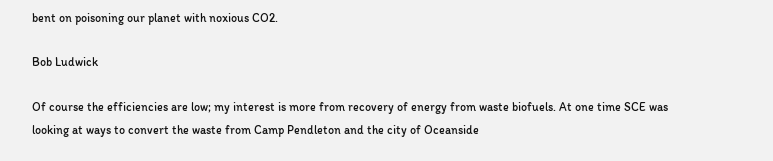bent on poisoning our planet with noxious CO2.

Bob Ludwick

Of course the efficiencies are low; my interest is more from recovery of energy from waste biofuels. At one time SCE was looking at ways to convert the waste from Camp Pendleton and the city of Oceanside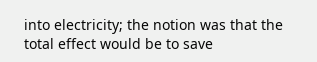into electricity; the notion was that the total effect would be to save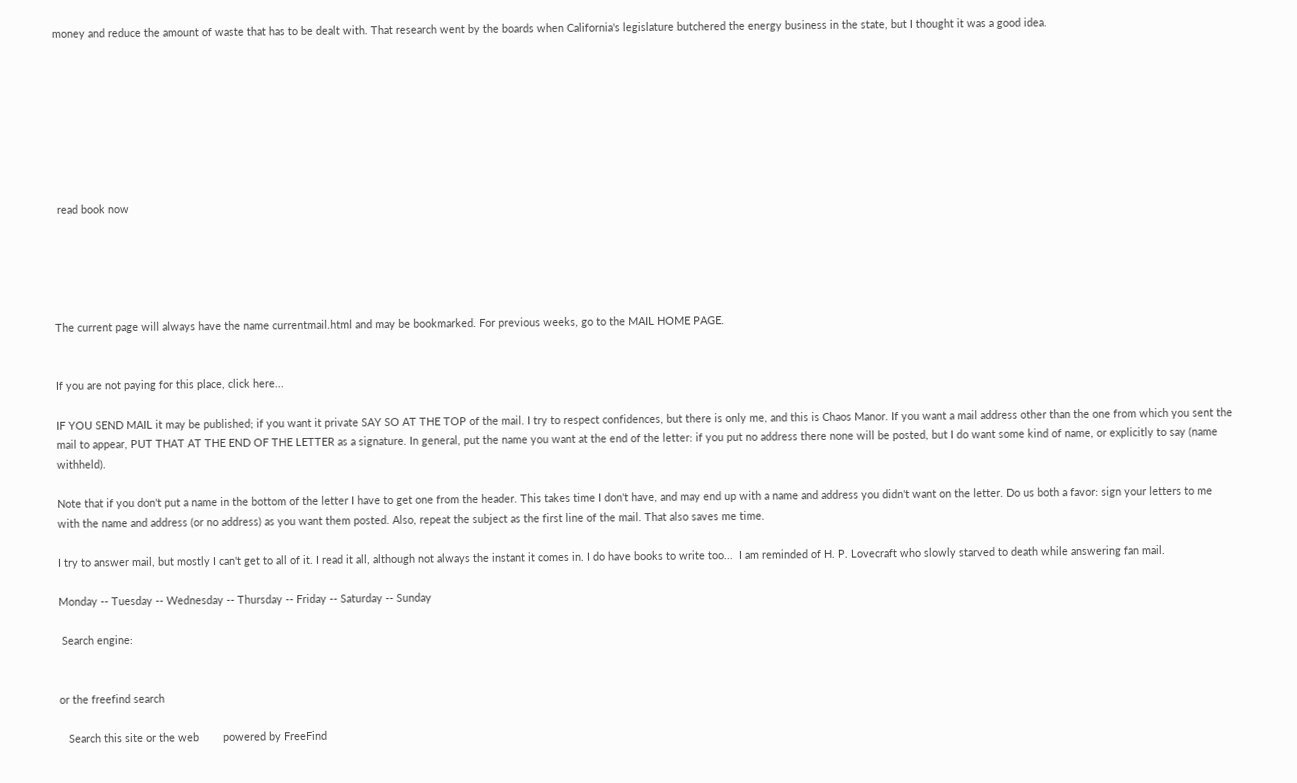money and reduce the amount of waste that has to be dealt with. That research went by the boards when California's legislature butchered the energy business in the state, but I thought it was a good idea.








 read book now





The current page will always have the name currentmail.html and may be bookmarked. For previous weeks, go to the MAIL HOME PAGE.


If you are not paying for this place, click here...

IF YOU SEND MAIL it may be published; if you want it private SAY SO AT THE TOP of the mail. I try to respect confidences, but there is only me, and this is Chaos Manor. If you want a mail address other than the one from which you sent the mail to appear, PUT THAT AT THE END OF THE LETTER as a signature. In general, put the name you want at the end of the letter: if you put no address there none will be posted, but I do want some kind of name, or explicitly to say (name withheld).

Note that if you don't put a name in the bottom of the letter I have to get one from the header. This takes time I don't have, and may end up with a name and address you didn't want on the letter. Do us both a favor: sign your letters to me with the name and address (or no address) as you want them posted. Also, repeat the subject as the first line of the mail. That also saves me time.

I try to answer mail, but mostly I can't get to all of it. I read it all, although not always the instant it comes in. I do have books to write too...  I am reminded of H. P. Lovecraft who slowly starved to death while answering fan mail.

Monday -- Tuesday -- Wednesday -- Thursday -- Friday -- Saturday -- Sunday

 Search engine:


or the freefind search

   Search this site or the web        powered by FreeFind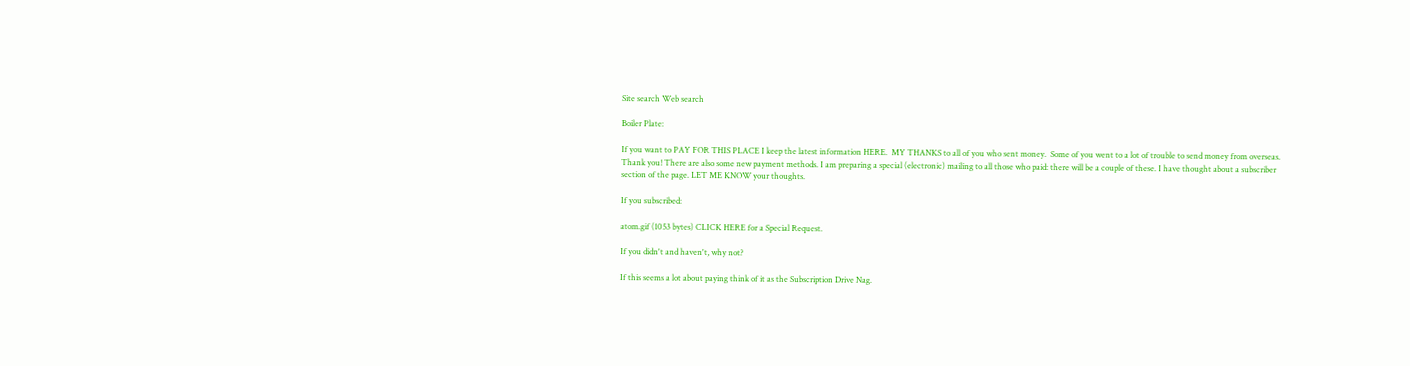Site search Web search

Boiler Plate:

If you want to PAY FOR THIS PLACE I keep the latest information HERE.  MY THANKS to all of you who sent money.  Some of you went to a lot of trouble to send money from overseas. Thank you! There are also some new payment methods. I am preparing a special (electronic) mailing to all those who paid: there will be a couple of these. I have thought about a subscriber section of the page. LET ME KNOW your thoughts.

If you subscribed:

atom.gif (1053 bytes) CLICK HERE for a Special Request.

If you didn't and haven't, why not?

If this seems a lot about paying think of it as the Subscription Drive Nag.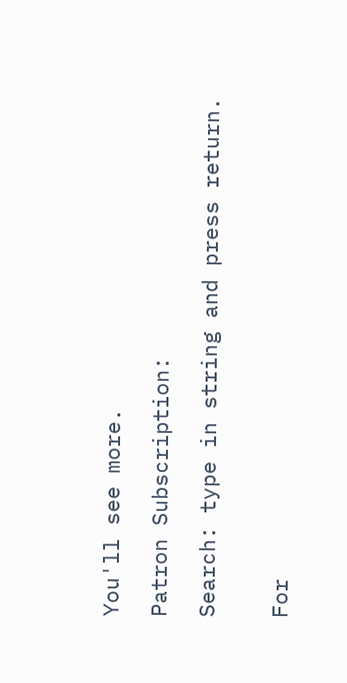You'll see more.

Patron Subscription:

Search: type in string and press return.


For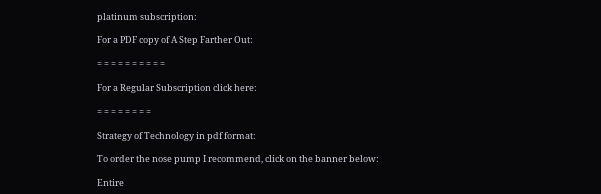platinum subscription:

For a PDF copy of A Step Farther Out:

= = = = = = = = = =

For a Regular Subscription click here:

= = = = = = = =

Strategy of Technology in pdf format:

To order the nose pump I recommend, click on the banner below:

Entire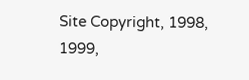Site Copyright, 1998, 1999,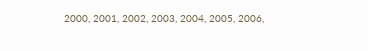2000, 2001, 2002, 2003, 2004, 2005, 2006,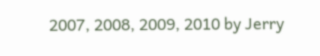2007, 2008, 2009, 2010 by Jerry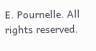E. Pournelle. All rights reserved.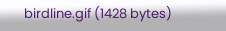birdline.gif (1428 bytes)